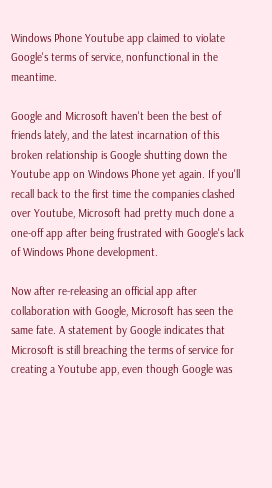Windows Phone Youtube app claimed to violate Google's terms of service, nonfunctional in the meantime.

Google and Microsoft haven't been the best of friends lately, and the latest incarnation of this broken relationship is Google shutting down the Youtube app on Windows Phone yet again. If you'll recall back to the first time the companies clashed over Youtube, Microsoft had pretty much done a one-off app after being frustrated with Google's lack of Windows Phone development.

Now after re-releasing an official app after collaboration with Google, Microsoft has seen the same fate. A statement by Google indicates that Microsoft is still breaching the terms of service for creating a Youtube app, even though Google was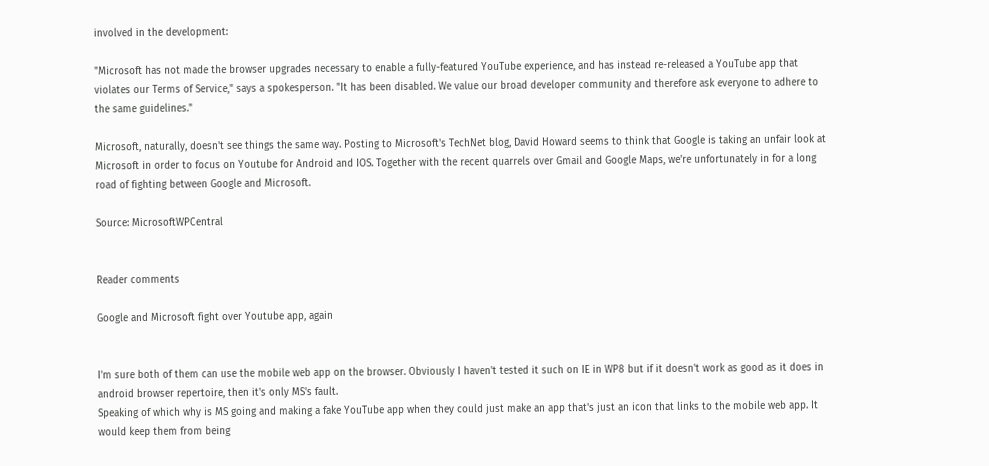involved in the development:

"Microsoft has not made the browser upgrades necessary to enable a fully-featured YouTube experience, and has instead re-released a YouTube app that violates our Terms of Service," says a spokesperson. "It has been disabled. We value our broad developer community and therefore ask everyone to adhere to the same guidelines."

Microsoft, naturally, doesn't see things the same way. Posting to Microsoft's TechNet blog, David Howard seems to think that Google is taking an unfair look at Microsoft in order to focus on Youtube for Android and IOS. Together with the recent quarrels over Gmail and Google Maps, we're unfortunately in for a long road of fighting between Google and Microsoft.

Source: MicrosoftWPCentral


Reader comments

Google and Microsoft fight over Youtube app, again


I'm sure both of them can use the mobile web app on the browser. Obviously I haven't tested it such on IE in WP8 but if it doesn't work as good as it does in android browser repertoire, then it's only MS's fault.
Speaking of which why is MS going and making a fake YouTube app when they could just make an app that's just an icon that links to the mobile web app. It would keep them from being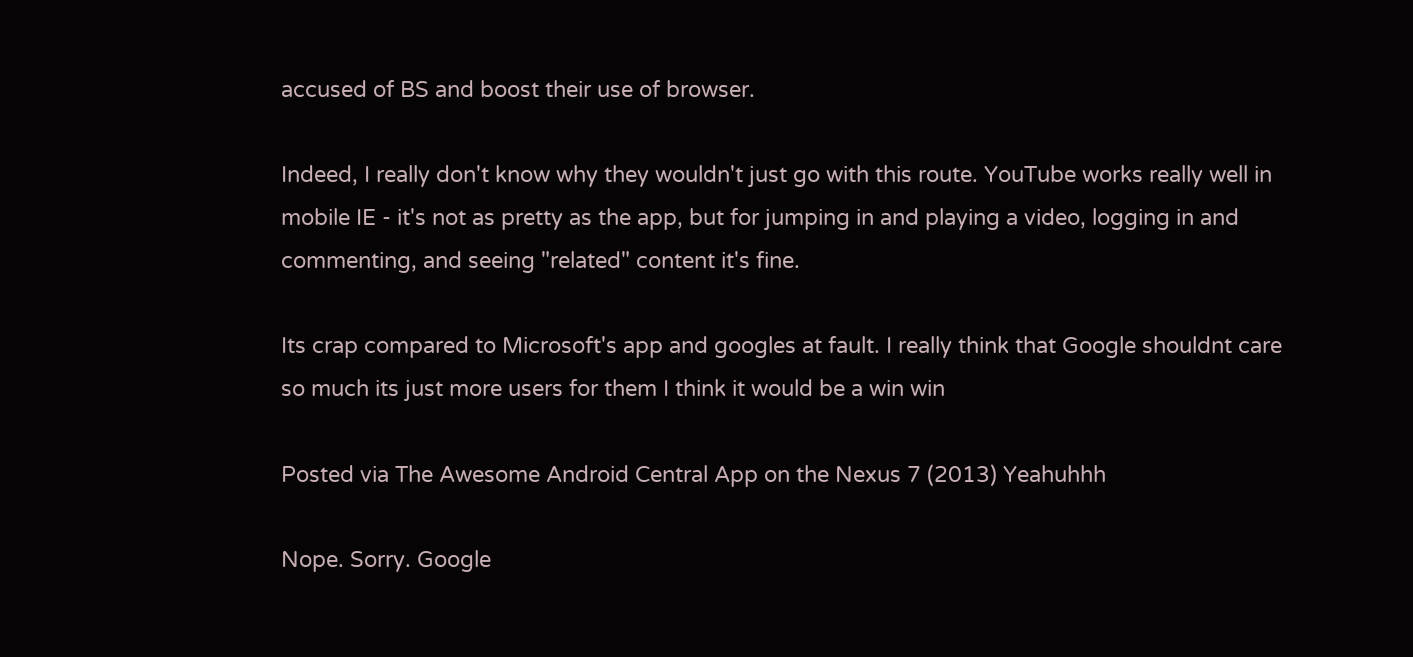accused of BS and boost their use of browser.

Indeed, I really don't know why they wouldn't just go with this route. YouTube works really well in mobile IE - it's not as pretty as the app, but for jumping in and playing a video, logging in and commenting, and seeing "related" content it's fine.

Its crap compared to Microsoft's app and googles at fault. I really think that Google shouldnt care so much its just more users for them I think it would be a win win

Posted via The Awesome Android Central App on the Nexus 7 (2013) Yeahuhhh

Nope. Sorry. Google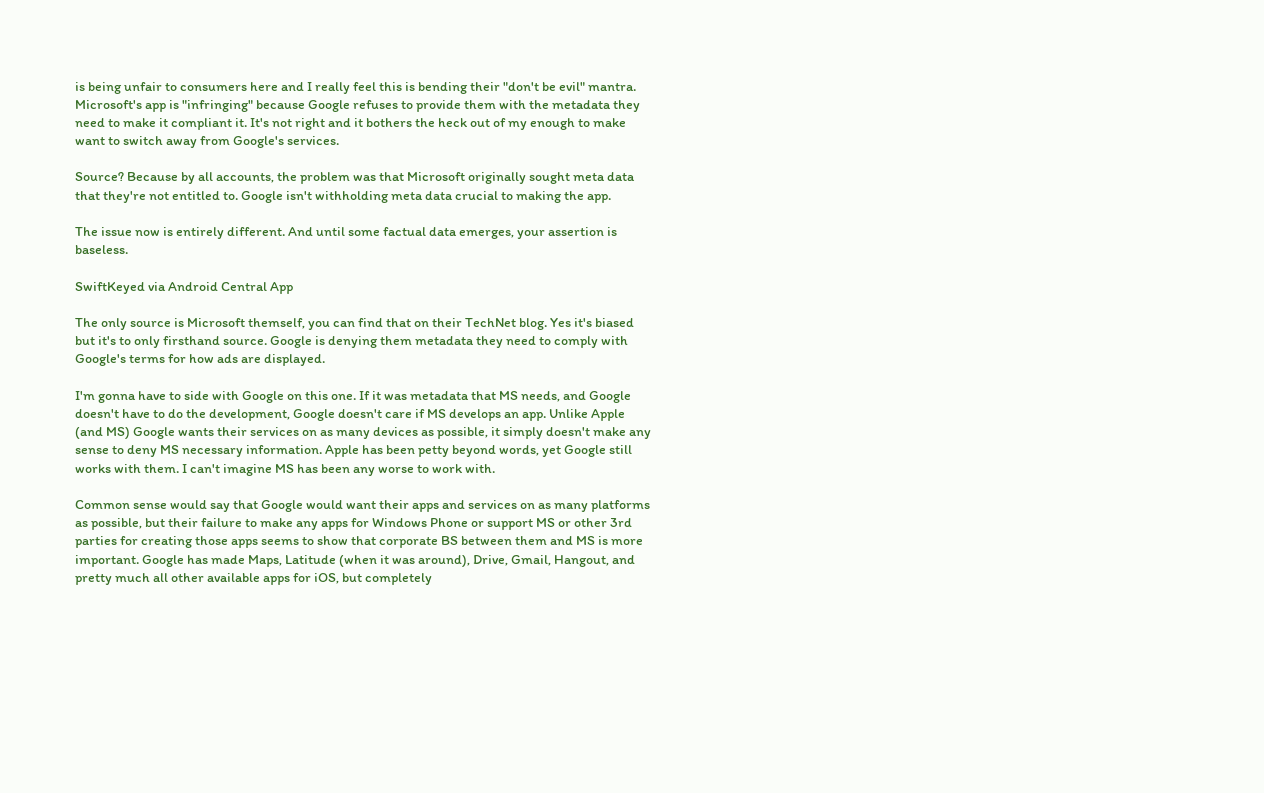is being unfair to consumers here and I really feel this is bending their "don't be evil" mantra. Microsoft's app is "infringing" because Google refuses to provide them with the metadata they need to make it compliant it. It's not right and it bothers the heck out of my enough to make want to switch away from Google's services.

Source? Because by all accounts, the problem was that Microsoft originally sought meta data that they're not entitled to. Google isn't withholding meta data crucial to making the app.

The issue now is entirely different. And until some factual data emerges, your assertion is baseless.

SwiftKeyed via Android Central App

The only source is Microsoft themself, you can find that on their TechNet blog. Yes it's biased but it's to only firsthand source. Google is denying them metadata they need to comply with Google's terms for how ads are displayed.

I'm gonna have to side with Google on this one. If it was metadata that MS needs, and Google doesn't have to do the development, Google doesn't care if MS develops an app. Unlike Apple (and MS) Google wants their services on as many devices as possible, it simply doesn't make any sense to deny MS necessary information. Apple has been petty beyond words, yet Google still works with them. I can't imagine MS has been any worse to work with.

Common sense would say that Google would want their apps and services on as many platforms as possible, but their failure to make any apps for Windows Phone or support MS or other 3rd parties for creating those apps seems to show that corporate BS between them and MS is more important. Google has made Maps, Latitude (when it was around), Drive, Gmail, Hangout, and pretty much all other available apps for iOS, but completely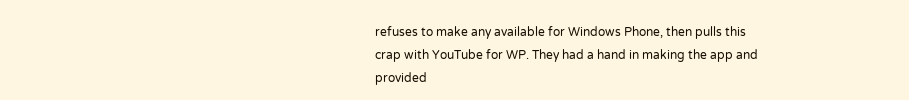refuses to make any available for Windows Phone, then pulls this crap with YouTube for WP. They had a hand in making the app and provided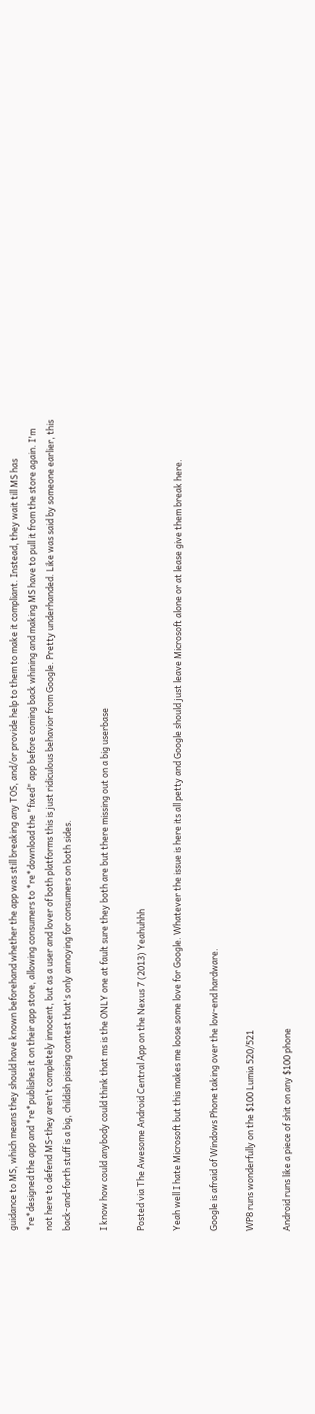guidance to MS, which means they should have known beforehand whether the app was still breaking any TOS, and/or provide help to them to make it compliant. Instead, they wait till MS has *re*designed the app and *re*publishes it on their app store, allowing consumers to *re*download the "fixed" app before coming back whining and making MS have to pull it from the store again. I'm not here to defend MS-they aren't completely innocent, but as a user and lover of both platforms this is just ridiculous behavior from Google. Pretty underhanded. Like was said by someone earlier, this back-and-forth stuff is a big, childish pissing contest that's only annoying for consumers on both sides.

I know how could anybody could think that ms is the ONLY one at fault sure they both are but there missing out on a big userbase

Posted via The Awesome Android Central App on the Nexus 7 (2013) Yeahuhhh

Yeah well I hate Microsoft but this makes me loose some love for Google. Whatever the issue is here its all petty and Google should just leave Microsoft alone or at lease give them break here.

Google is afraid of Windows Phone taking over the low-end hardware.

WP8 runs wonderfully on the $100 Lumia 520/521

Android runs like a piece of shit on any $100 phone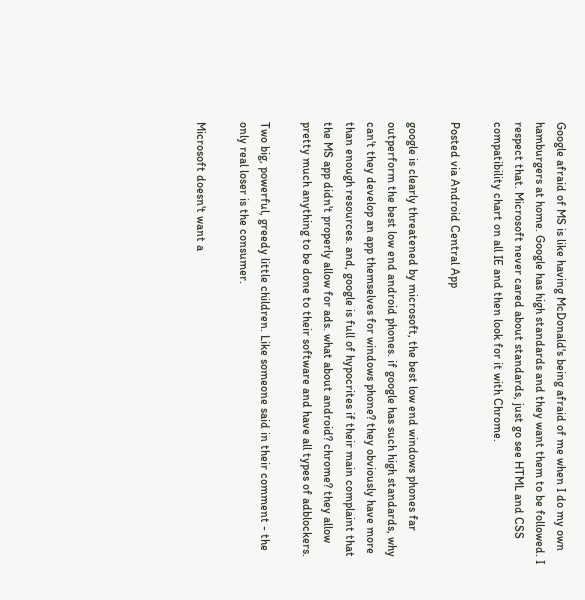Google afraid of MS is like having McDonald's being afraid of me when I do my own hamburgers at home. Google has high standards and they want them to be followed. I respect that. Microsoft never cared about standards, just go see HTML and CSS compatibility chart on all IE and then look for it with Chrome.

Posted via Android Central App

google is clearly threatened by microsoft, the best low end windows phones far outperform the best low end android phones. if google has such high standards, why can't they develop an app themselves for windows phone? they obviously have more than enough resources. and, google is full of hypocrites if their main complaint that the MS app didn't properly allow for ads. what about android? chrome? they allow pretty much anything to be done to their software and have all types of adblockers.

Two big, powerful, greedy little children. Like someone said in their comment - the only real loser is the consumer.

Microsoft doesn't want a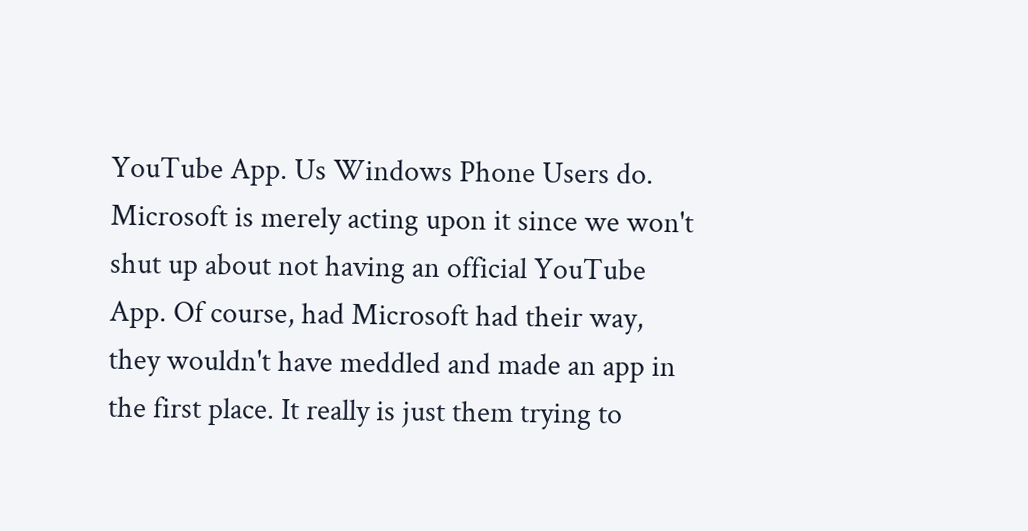YouTube App. Us Windows Phone Users do. Microsoft is merely acting upon it since we won't shut up about not having an official YouTube App. Of course, had Microsoft had their way, they wouldn't have meddled and made an app in the first place. It really is just them trying to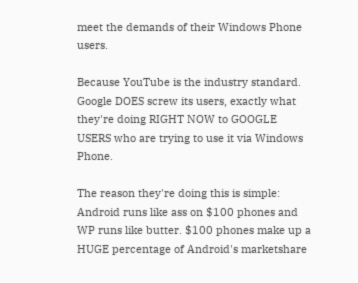meet the demands of their Windows Phone users.

Because YouTube is the industry standard. Google DOES screw its users, exactly what they're doing RIGHT NOW to GOOGLE USERS who are trying to use it via Windows Phone.

The reason they're doing this is simple: Android runs like ass on $100 phones and WP runs like butter. $100 phones make up a HUGE percentage of Android's marketshare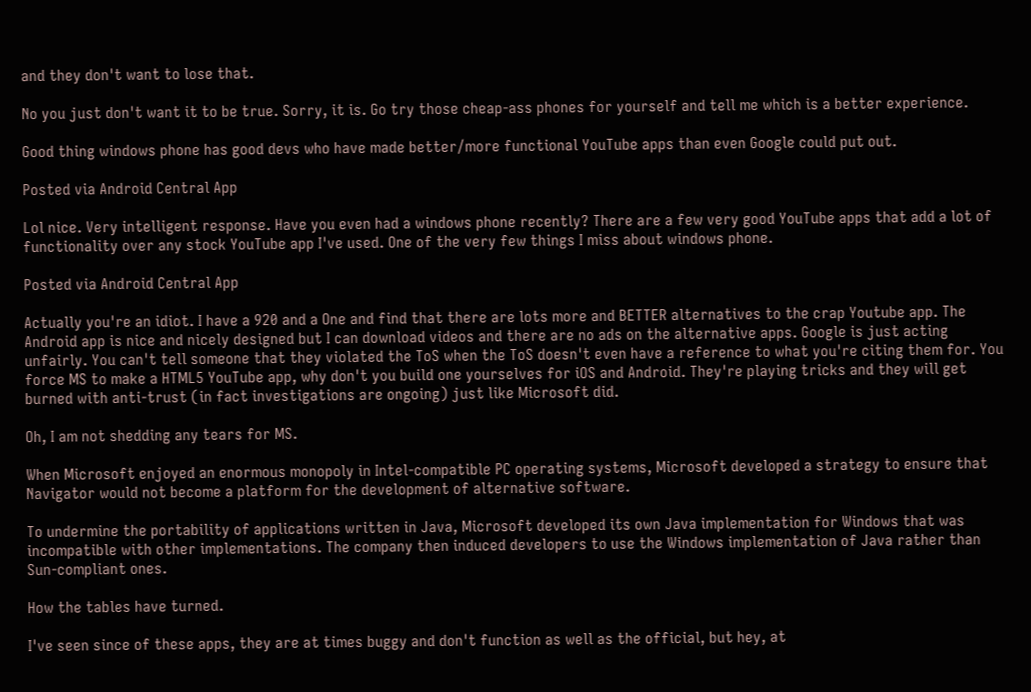and they don't want to lose that.

No you just don't want it to be true. Sorry, it is. Go try those cheap-ass phones for yourself and tell me which is a better experience.

Good thing windows phone has good devs who have made better/more functional YouTube apps than even Google could put out.

Posted via Android Central App

Lol nice. Very intelligent response. Have you even had a windows phone recently? There are a few very good YouTube apps that add a lot of functionality over any stock YouTube app I've used. One of the very few things I miss about windows phone.

Posted via Android Central App

Actually you're an idiot. I have a 920 and a One and find that there are lots more and BETTER alternatives to the crap Youtube app. The Android app is nice and nicely designed but I can download videos and there are no ads on the alternative apps. Google is just acting unfairly. You can't tell someone that they violated the ToS when the ToS doesn't even have a reference to what you're citing them for. You force MS to make a HTML5 YouTube app, why don't you build one yourselves for iOS and Android. They're playing tricks and they will get burned with anti-trust (in fact investigations are ongoing) just like Microsoft did.

Oh, I am not shedding any tears for MS.

When Microsoft enjoyed an enormous monopoly in Intel-compatible PC operating systems, Microsoft developed a strategy to ensure that Navigator would not become a platform for the development of alternative software.

To undermine the portability of applications written in Java, Microsoft developed its own Java implementation for Windows that was incompatible with other implementations. The company then induced developers to use the Windows implementation of Java rather than Sun-compliant ones.

How the tables have turned.

I've seen since of these apps, they are at times buggy and don't function as well as the official, but hey, at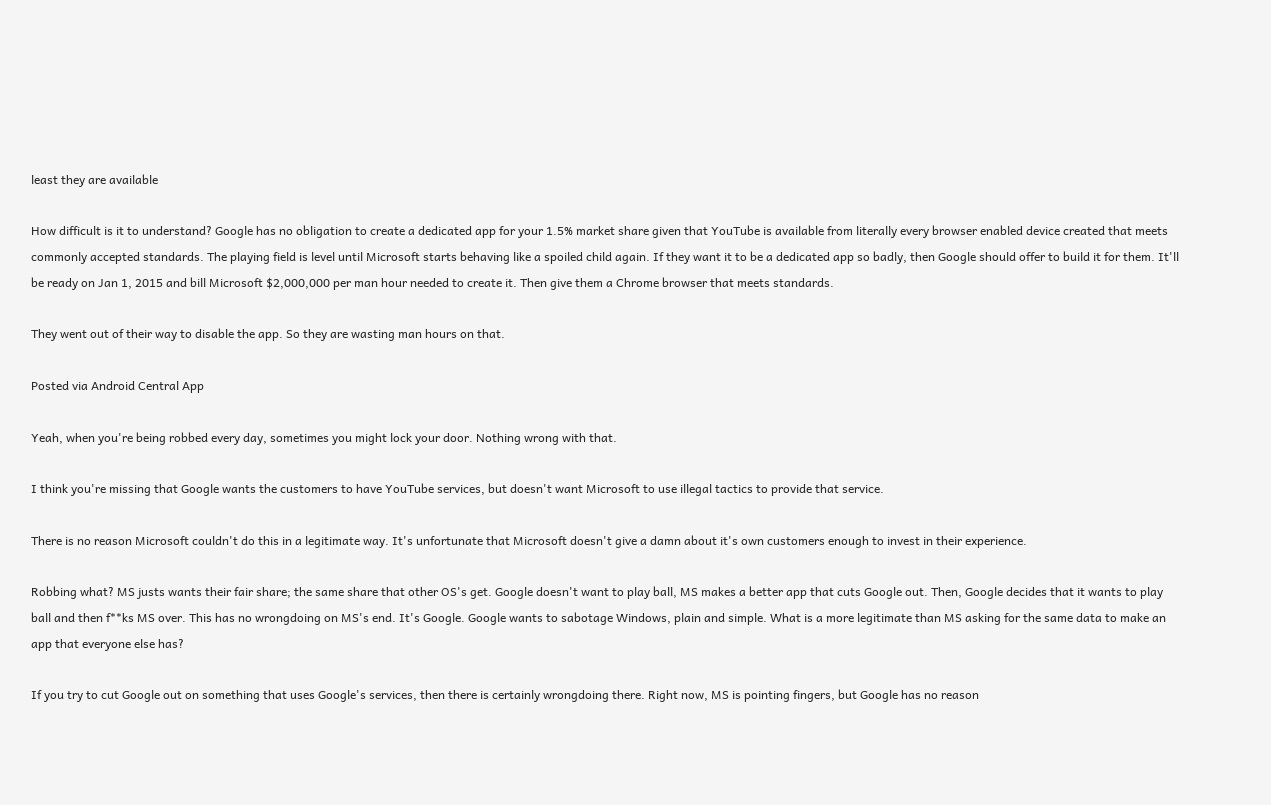least they are available

How difficult is it to understand? Google has no obligation to create a dedicated app for your 1.5% market share given that YouTube is available from literally every browser enabled device created that meets commonly accepted standards. The playing field is level until Microsoft starts behaving like a spoiled child again. If they want it to be a dedicated app so badly, then Google should offer to build it for them. It'll be ready on Jan 1, 2015 and bill Microsoft $2,000,000 per man hour needed to create it. Then give them a Chrome browser that meets standards.

They went out of their way to disable the app. So they are wasting man hours on that.

Posted via Android Central App

Yeah, when you're being robbed every day, sometimes you might lock your door. Nothing wrong with that.

I think you're missing that Google wants the customers to have YouTube services, but doesn't want Microsoft to use illegal tactics to provide that service.

There is no reason Microsoft couldn't do this in a legitimate way. It's unfortunate that Microsoft doesn't give a damn about it's own customers enough to invest in their experience.

Robbing what? MS justs wants their fair share; the same share that other OS's get. Google doesn't want to play ball, MS makes a better app that cuts Google out. Then, Google decides that it wants to play ball and then f**ks MS over. This has no wrongdoing on MS's end. It's Google. Google wants to sabotage Windows, plain and simple. What is a more legitimate than MS asking for the same data to make an app that everyone else has?

If you try to cut Google out on something that uses Google's services, then there is certainly wrongdoing there. Right now, MS is pointing fingers, but Google has no reason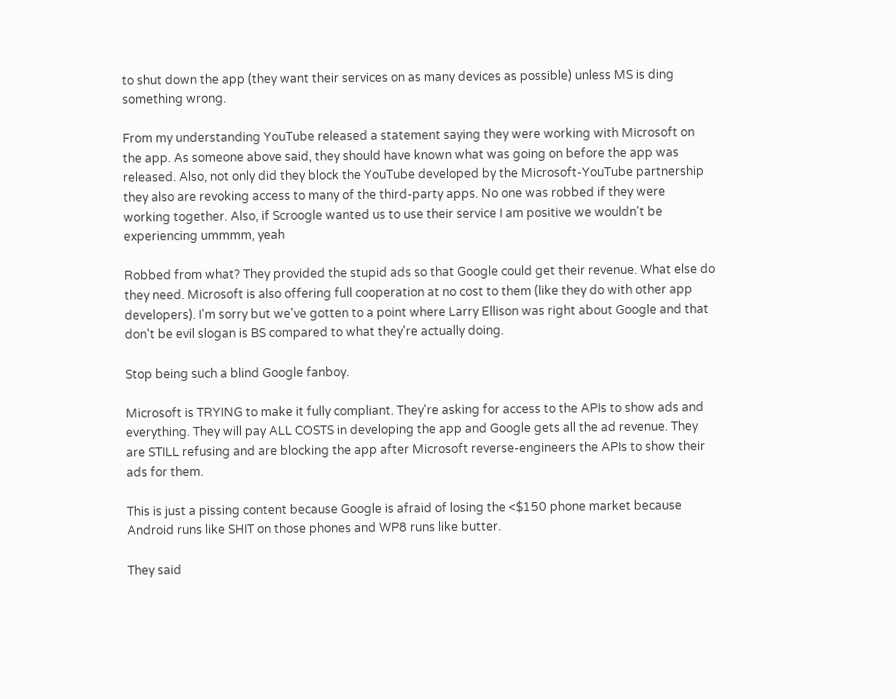to shut down the app (they want their services on as many devices as possible) unless MS is ding something wrong.

From my understanding YouTube released a statement saying they were working with Microsoft on the app. As someone above said, they should have known what was going on before the app was released. Also, not only did they block the YouTube developed by the Microsoft-YouTube partnership they also are revoking access to many of the third-party apps. No one was robbed if they were working together. Also, if Scroogle wanted us to use their service I am positive we wouldn't be experiencing ummmm, yeah

Robbed from what? They provided the stupid ads so that Google could get their revenue. What else do they need. Microsoft is also offering full cooperation at no cost to them (like they do with other app developers). I'm sorry but we've gotten to a point where Larry Ellison was right about Google and that don't be evil slogan is BS compared to what they're actually doing.

Stop being such a blind Google fanboy.

Microsoft is TRYING to make it fully compliant. They're asking for access to the APIs to show ads and everything. They will pay ALL COSTS in developing the app and Google gets all the ad revenue. They are STILL refusing and are blocking the app after Microsoft reverse-engineers the APIs to show their ads for them.

This is just a pissing content because Google is afraid of losing the <$150 phone market because Android runs like SHIT on those phones and WP8 runs like butter.

They said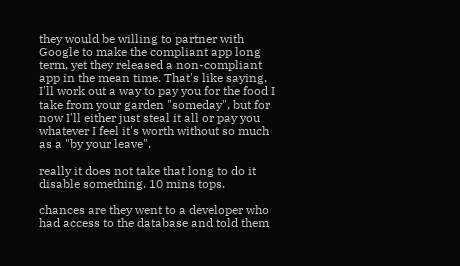they would be willing to partner with Google to make the compliant app long term, yet they released a non-compliant app in the mean time. That's like saying, I'll work out a way to pay you for the food I take from your garden "someday", but for now I'll either just steal it all or pay you whatever I feel it's worth without so much as a "by your leave".

really it does not take that long to do it disable something. 10 mins tops.

chances are they went to a developer who had access to the database and told them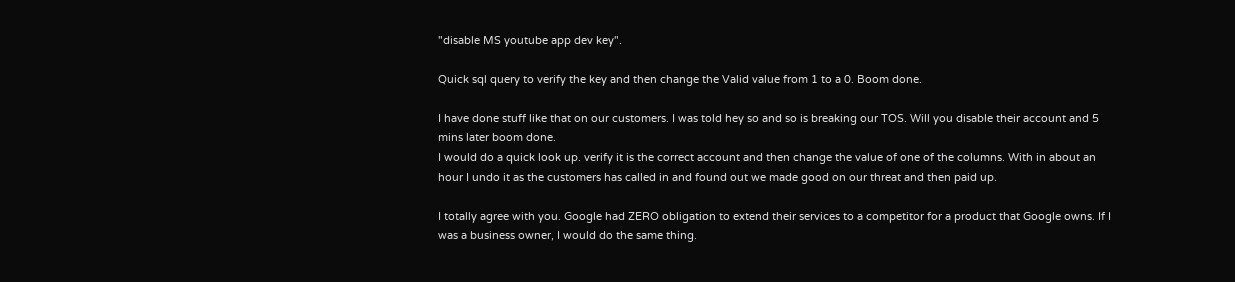"disable MS youtube app dev key".

Quick sql query to verify the key and then change the Valid value from 1 to a 0. Boom done.

I have done stuff like that on our customers. I was told hey so and so is breaking our TOS. Will you disable their account and 5 mins later boom done.
I would do a quick look up. verify it is the correct account and then change the value of one of the columns. With in about an hour I undo it as the customers has called in and found out we made good on our threat and then paid up.

I totally agree with you. Google had ZERO obligation to extend their services to a competitor for a product that Google owns. If I was a business owner, I would do the same thing.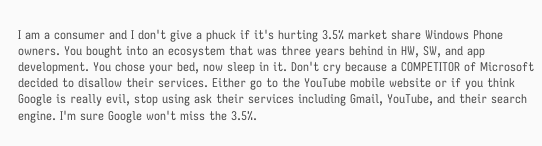I am a consumer and I don't give a phuck if it's hurting 3.5% market share Windows Phone owners. You bought into an ecosystem that was three years behind in HW, SW, and app development. You chose your bed, now sleep in it. Don't cry because a COMPETITOR of Microsoft decided to disallow their services. Either go to the YouTube mobile website or if you think Google is really evil, stop using ask their services including Gmail, YouTube, and their search engine. I'm sure Google won't miss the 3.5%.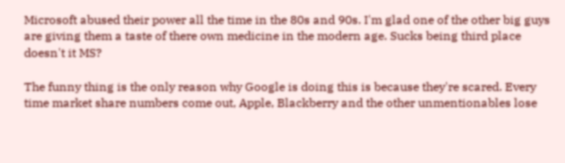Microsoft abused their power all the time in the 80s and 90s. I'm glad one of the other big guys are giving them a taste of there own medicine in the modern age. Sucks being third place doesn't it MS?

The funny thing is the only reason why Google is doing this is because they're scared. Every time market share numbers come out, Apple, Blackberry and the other unmentionables lose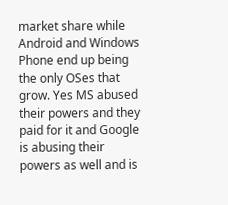market share while Android and Windows Phone end up being the only OSes that grow. Yes MS abused their powers and they paid for it and Google is abusing their powers as well and is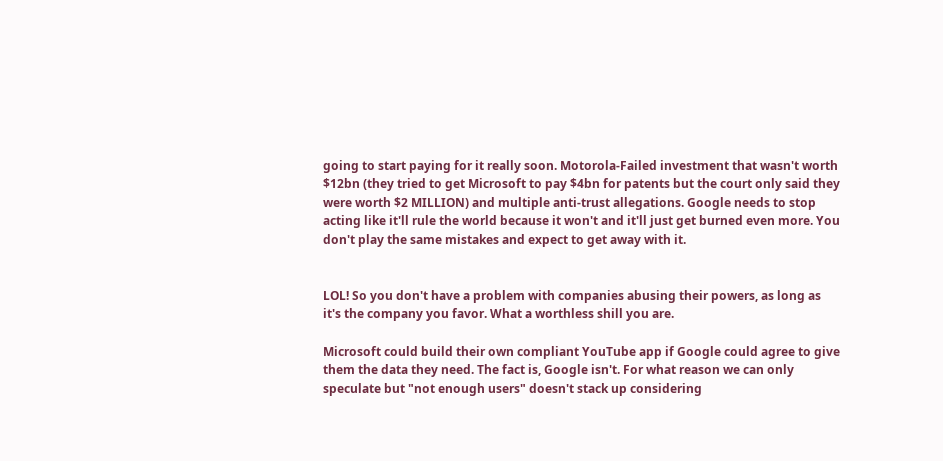going to start paying for it really soon. Motorola-Failed investment that wasn't worth $12bn (they tried to get Microsoft to pay $4bn for patents but the court only said they were worth $2 MILLION) and multiple anti-trust allegations. Google needs to stop acting like it'll rule the world because it won't and it'll just get burned even more. You don't play the same mistakes and expect to get away with it.


LOL! So you don't have a problem with companies abusing their powers, as long as it's the company you favor. What a worthless shill you are.

Microsoft could build their own compliant YouTube app if Google could agree to give them the data they need. The fact is, Google isn't. For what reason we can only speculate but "not enough users" doesn't stack up considering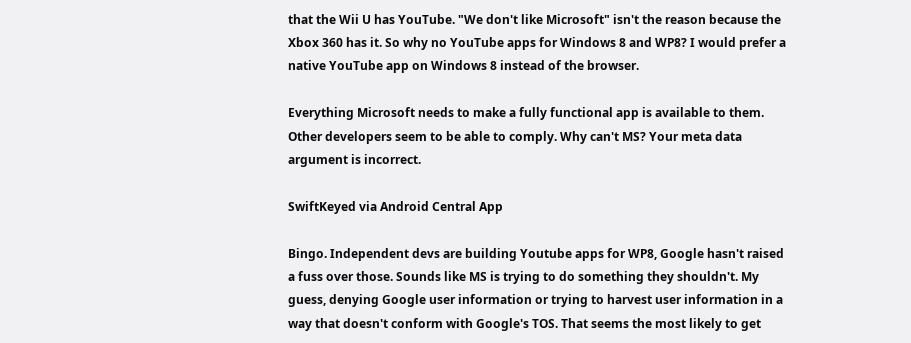that the Wii U has YouTube. "We don't like Microsoft" isn't the reason because the Xbox 360 has it. So why no YouTube apps for Windows 8 and WP8? I would prefer a native YouTube app on Windows 8 instead of the browser.

Everything Microsoft needs to make a fully functional app is available to them. Other developers seem to be able to comply. Why can't MS? Your meta data argument is incorrect.

SwiftKeyed via Android Central App

Bingo. Independent devs are building Youtube apps for WP8, Google hasn't raised a fuss over those. Sounds like MS is trying to do something they shouldn't. My guess, denying Google user information or trying to harvest user information in a way that doesn't conform with Google's TOS. That seems the most likely to get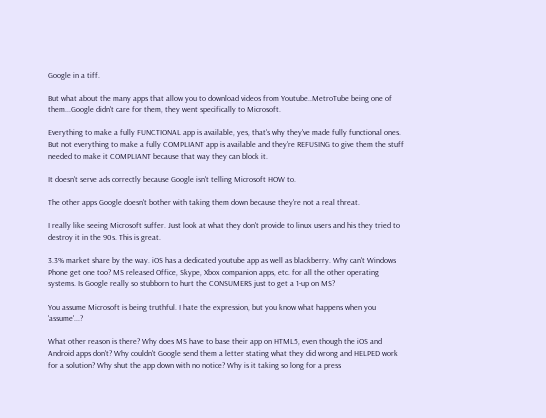Google in a tiff.

But what about the many apps that allow you to download videos from Youtube..MetroTube being one of them...Google didn't care for them, they went specifically to Microsoft.

Everything to make a fully FUNCTIONAL app is available, yes, that's why they've made fully functional ones. But not everything to make a fully COMPLIANT app is available and they're REFUSING to give them the stuff needed to make it COMPLIANT because that way they can block it.

It doesn't serve ads correctly because Google isn't telling Microsoft HOW to.

The other apps Google doesn't bother with taking them down because they're not a real threat.

I really like seeing Microsoft suffer. Just look at what they don't provide to linux users and his they tried to destroy it in the 90s. This is great.

3.3% market share by the way. iOS has a dedicated youtube app as well as blackberry. Why can't Windows Phone get one too? MS released Office, Skype, Xbox companion apps, etc. for all the other operating systems. Is Google really so stubborn to hurt the CONSUMERS just to get a 1-up on MS?

You assume Microsoft is being truthful. I hate the expression, but you know what happens when you 'assume'...?

What other reason is there? Why does MS have to base their app on HTML5, even though the iOS and Android apps don't? Why couldn't Google send them a letter stating what they did wrong and HELPED work for a solution? Why shut the app down with no notice? Why is it taking so long for a press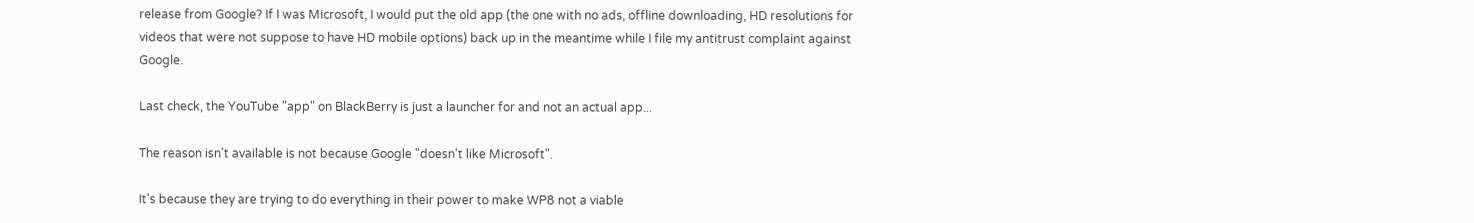release from Google? If I was Microsoft, I would put the old app (the one with no ads, offline downloading, HD resolutions for videos that were not suppose to have HD mobile options) back up in the meantime while I file my antitrust complaint against Google.

Last check, the YouTube "app" on BlackBerry is just a launcher for and not an actual app...

The reason isn't available is not because Google "doesn't like Microsoft".

It's because they are trying to do everything in their power to make WP8 not a viable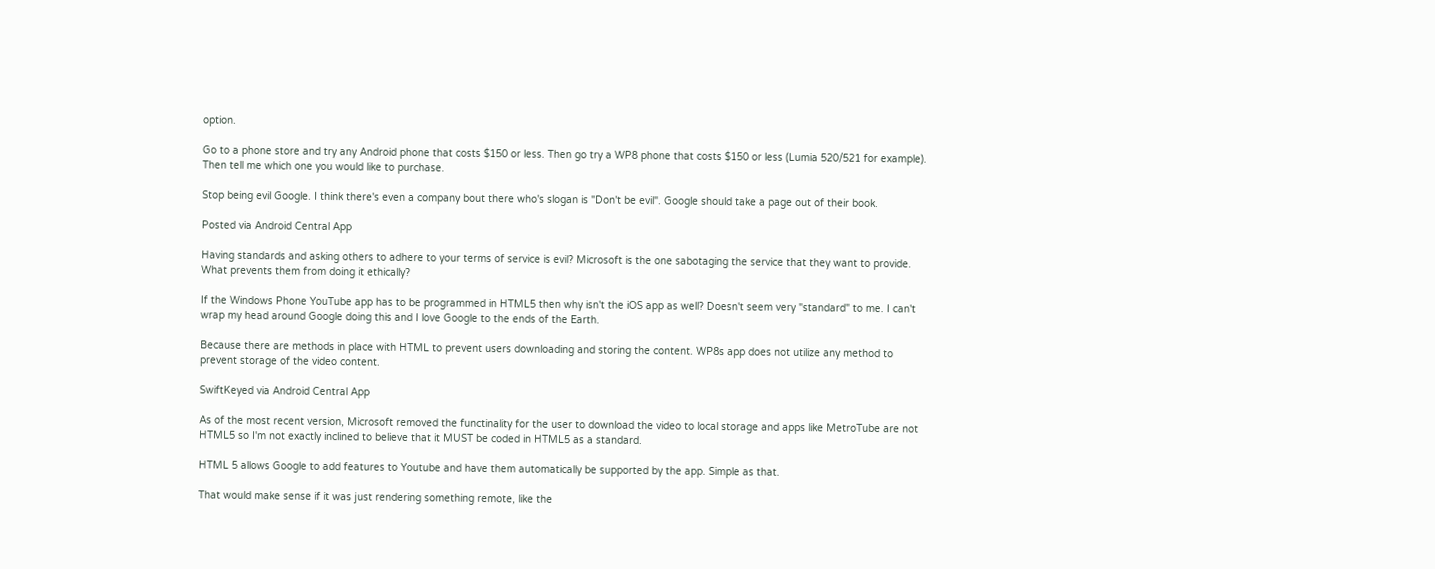option.

Go to a phone store and try any Android phone that costs $150 or less. Then go try a WP8 phone that costs $150 or less (Lumia 520/521 for example). Then tell me which one you would like to purchase.

Stop being evil Google. I think there's even a company bout there who's slogan is "Don't be evil". Google should take a page out of their book.

Posted via Android Central App

Having standards and asking others to adhere to your terms of service is evil? Microsoft is the one sabotaging the service that they want to provide. What prevents them from doing it ethically?

If the Windows Phone YouTube app has to be programmed in HTML5 then why isn't the iOS app as well? Doesn't seem very "standard" to me. I can't wrap my head around Google doing this and I love Google to the ends of the Earth.

Because there are methods in place with HTML to prevent users downloading and storing the content. WP8s app does not utilize any method to prevent storage of the video content.

SwiftKeyed via Android Central App

As of the most recent version, Microsoft removed the functinality for the user to download the video to local storage and apps like MetroTube are not HTML5 so I'm not exactly inclined to believe that it MUST be coded in HTML5 as a standard.

HTML 5 allows Google to add features to Youtube and have them automatically be supported by the app. Simple as that.

That would make sense if it was just rendering something remote, like the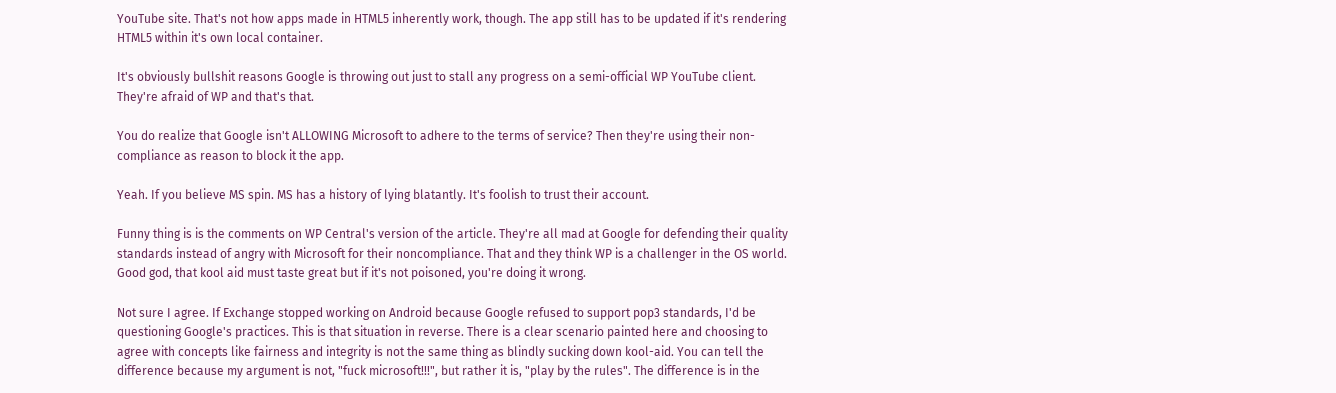YouTube site. That's not how apps made in HTML5 inherently work, though. The app still has to be updated if it's rendering HTML5 within it's own local container.

It's obviously bullshit reasons Google is throwing out just to stall any progress on a semi-official WP YouTube client. They're afraid of WP and that's that.

You do realize that Google isn't ALLOWING Microsoft to adhere to the terms of service? Then they're using their non-compliance as reason to block it the app.

Yeah. If you believe MS spin. MS has a history of lying blatantly. It's foolish to trust their account.

Funny thing is is the comments on WP Central's version of the article. They're all mad at Google for defending their quality standards instead of angry with Microsoft for their noncompliance. That and they think WP is a challenger in the OS world. Good god, that kool aid must taste great but if it's not poisoned, you're doing it wrong.

Not sure I agree. If Exchange stopped working on Android because Google refused to support pop3 standards, I'd be questioning Google's practices. This is that situation in reverse. There is a clear scenario painted here and choosing to agree with concepts like fairness and integrity is not the same thing as blindly sucking down kool-aid. You can tell the difference because my argument is not, "fuck microsoft!!!", but rather it is, "play by the rules". The difference is in the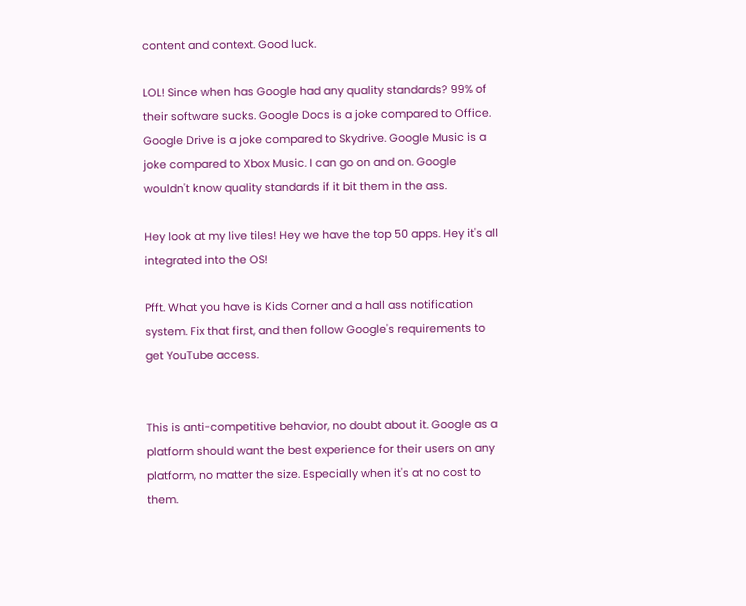content and context. Good luck.

LOL! Since when has Google had any quality standards? 99% of their software sucks. Google Docs is a joke compared to Office. Google Drive is a joke compared to Skydrive. Google Music is a joke compared to Xbox Music. I can go on and on. Google wouldn't know quality standards if it bit them in the ass.

Hey look at my live tiles! Hey we have the top 50 apps. Hey it's all integrated into the OS!

Pfft. What you have is Kids Corner and a hall ass notification system. Fix that first, and then follow Google's requirements to get YouTube access.


This is anti-competitive behavior, no doubt about it. Google as a platform should want the best experience for their users on any platform, no matter the size. Especially when it's at no cost to them.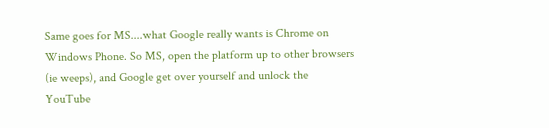Same goes for MS....what Google really wants is Chrome on Windows Phone. So MS, open the platform up to other browsers (ie weeps), and Google get over yourself and unlock the YouTube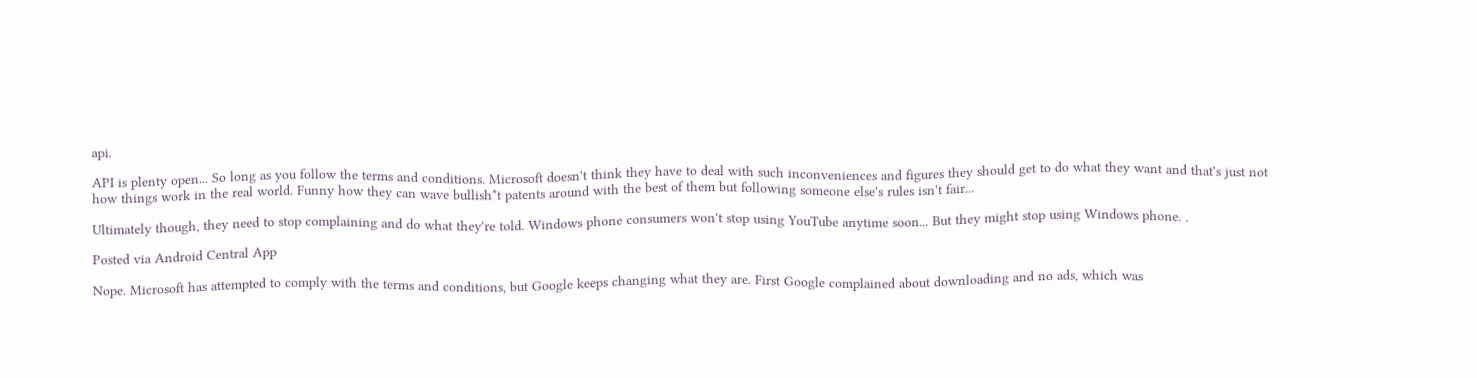api.

API is plenty open... So long as you follow the terms and conditions. Microsoft doesn't think they have to deal with such inconveniences and figures they should get to do what they want and that's just not how things work in the real world. Funny how they can wave bullish*t patents around with the best of them but following someone else's rules isn't fair...

Ultimately though, they need to stop complaining and do what they're told. Windows phone consumers won't stop using YouTube anytime soon... But they might stop using Windows phone. .

Posted via Android Central App

Nope. Microsoft has attempted to comply with the terms and conditions, but Google keeps changing what they are. First Google complained about downloading and no ads, which was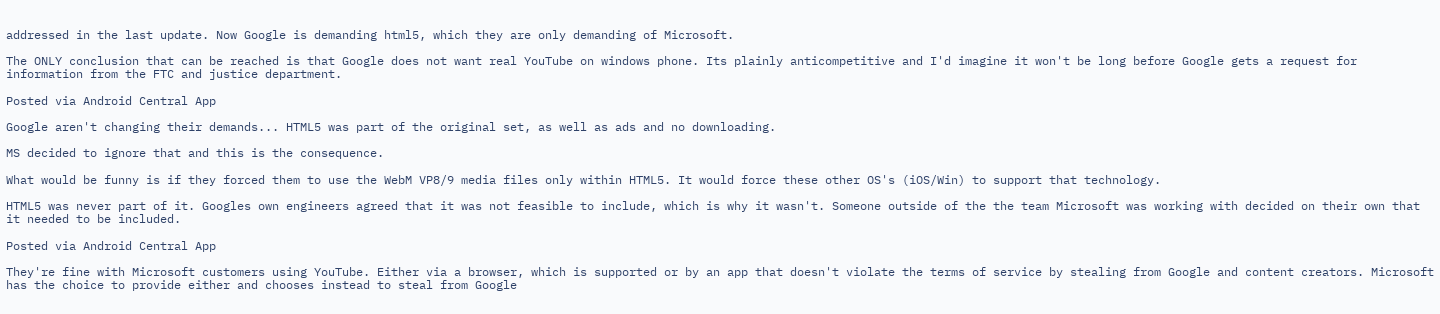addressed in the last update. Now Google is demanding html5, which they are only demanding of Microsoft.

The ONLY conclusion that can be reached is that Google does not want real YouTube on windows phone. Its plainly anticompetitive and I'd imagine it won't be long before Google gets a request for information from the FTC and justice department.

Posted via Android Central App

Google aren't changing their demands... HTML5 was part of the original set, as well as ads and no downloading.

MS decided to ignore that and this is the consequence.

What would be funny is if they forced them to use the WebM VP8/9 media files only within HTML5. It would force these other OS's (iOS/Win) to support that technology.

HTML5 was never part of it. Googles own engineers agreed that it was not feasible to include, which is why it wasn't. Someone outside of the the team Microsoft was working with decided on their own that it needed to be included.

Posted via Android Central App

They're fine with Microsoft customers using YouTube. Either via a browser, which is supported or by an app that doesn't violate the terms of service by stealing from Google and content creators. Microsoft has the choice to provide either and chooses instead to steal from Google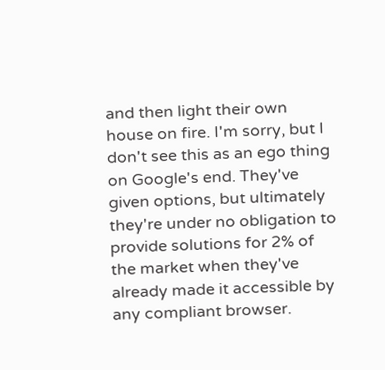and then light their own house on fire. I'm sorry, but I don't see this as an ego thing on Google's end. They've given options, but ultimately they're under no obligation to provide solutions for 2% of the market when they've already made it accessible by any compliant browser.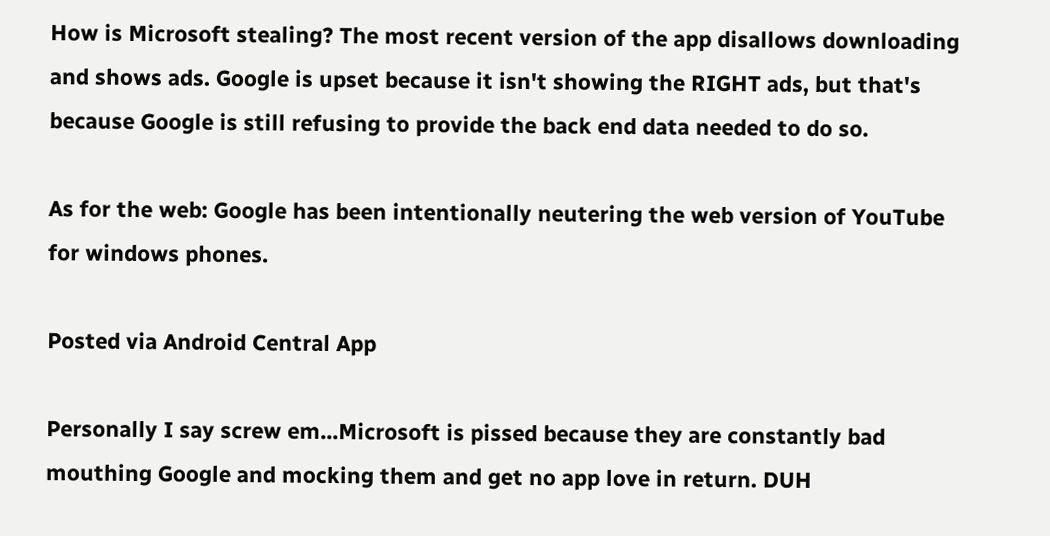How is Microsoft stealing? The most recent version of the app disallows downloading and shows ads. Google is upset because it isn't showing the RIGHT ads, but that's because Google is still refusing to provide the back end data needed to do so.

As for the web: Google has been intentionally neutering the web version of YouTube for windows phones.

Posted via Android Central App

Personally I say screw em...Microsoft is pissed because they are constantly bad mouthing Google and mocking them and get no app love in return. DUH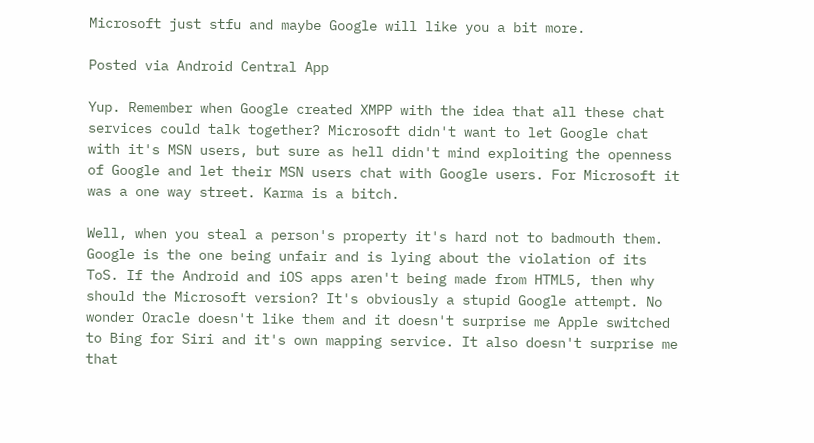Microsoft just stfu and maybe Google will like you a bit more.

Posted via Android Central App

Yup. Remember when Google created XMPP with the idea that all these chat services could talk together? Microsoft didn't want to let Google chat with it's MSN users, but sure as hell didn't mind exploiting the openness of Google and let their MSN users chat with Google users. For Microsoft it was a one way street. Karma is a bitch.

Well, when you steal a person's property it's hard not to badmouth them. Google is the one being unfair and is lying about the violation of its ToS. If the Android and iOS apps aren't being made from HTML5, then why should the Microsoft version? It's obviously a stupid Google attempt. No wonder Oracle doesn't like them and it doesn't surprise me Apple switched to Bing for Siri and it's own mapping service. It also doesn't surprise me that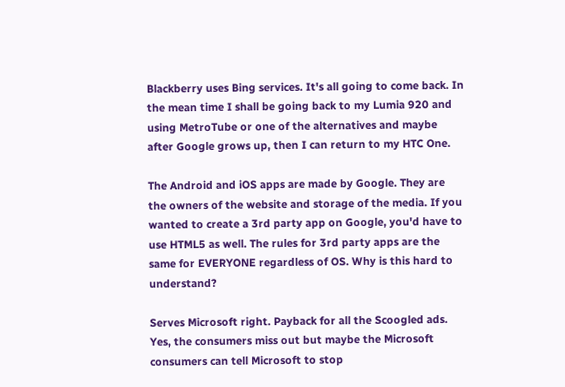Blackberry uses Bing services. It's all going to come back. In the mean time I shall be going back to my Lumia 920 and using MetroTube or one of the alternatives and maybe after Google grows up, then I can return to my HTC One.

The Android and iOS apps are made by Google. They are the owners of the website and storage of the media. If you wanted to create a 3rd party app on Google, you'd have to use HTML5 as well. The rules for 3rd party apps are the same for EVERYONE regardless of OS. Why is this hard to understand?

Serves Microsoft right. Payback for all the Scoogled ads. Yes, the consumers miss out but maybe the Microsoft consumers can tell Microsoft to stop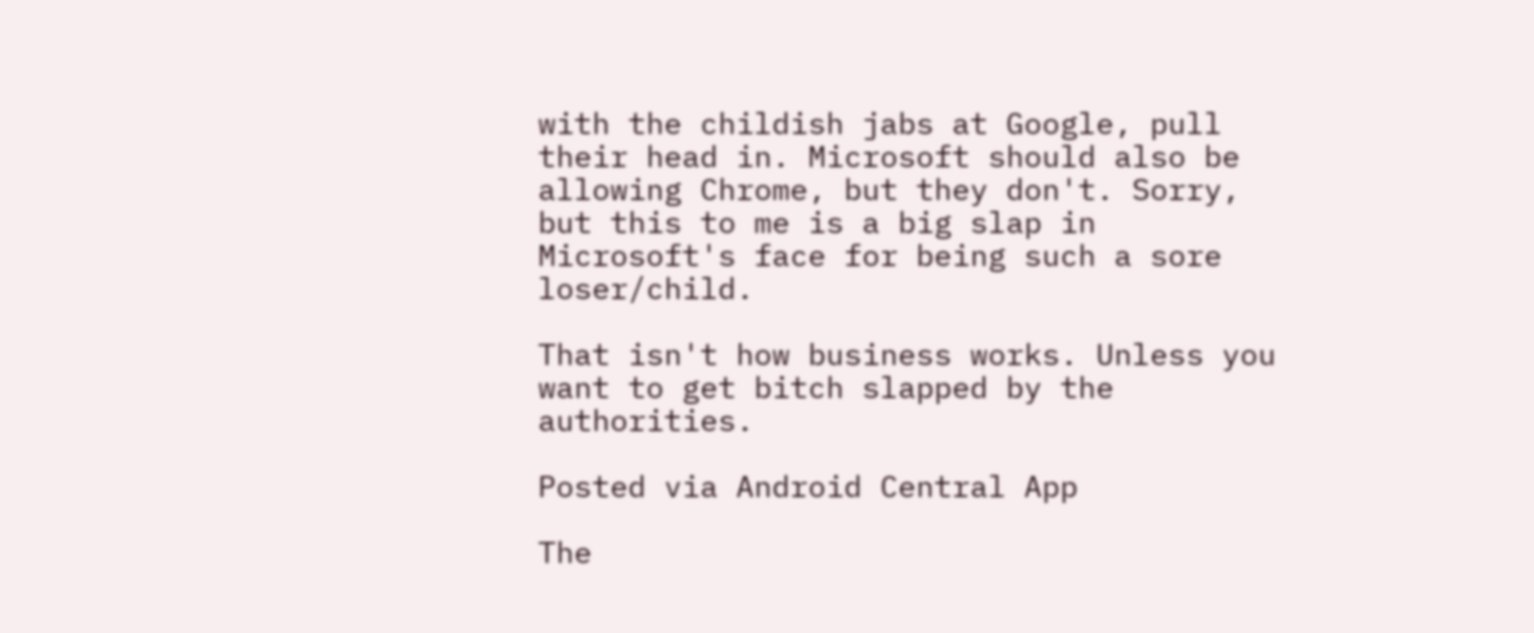with the childish jabs at Google, pull their head in. Microsoft should also be allowing Chrome, but they don't. Sorry, but this to me is a big slap in Microsoft's face for being such a sore loser/child.

That isn't how business works. Unless you want to get bitch slapped by the authorities.

Posted via Android Central App

The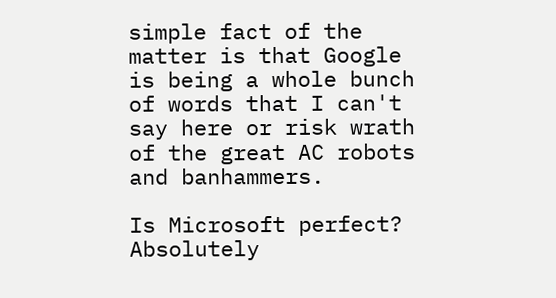simple fact of the matter is that Google is being a whole bunch of words that I can't say here or risk wrath of the great AC robots and banhammers.

Is Microsoft perfect? Absolutely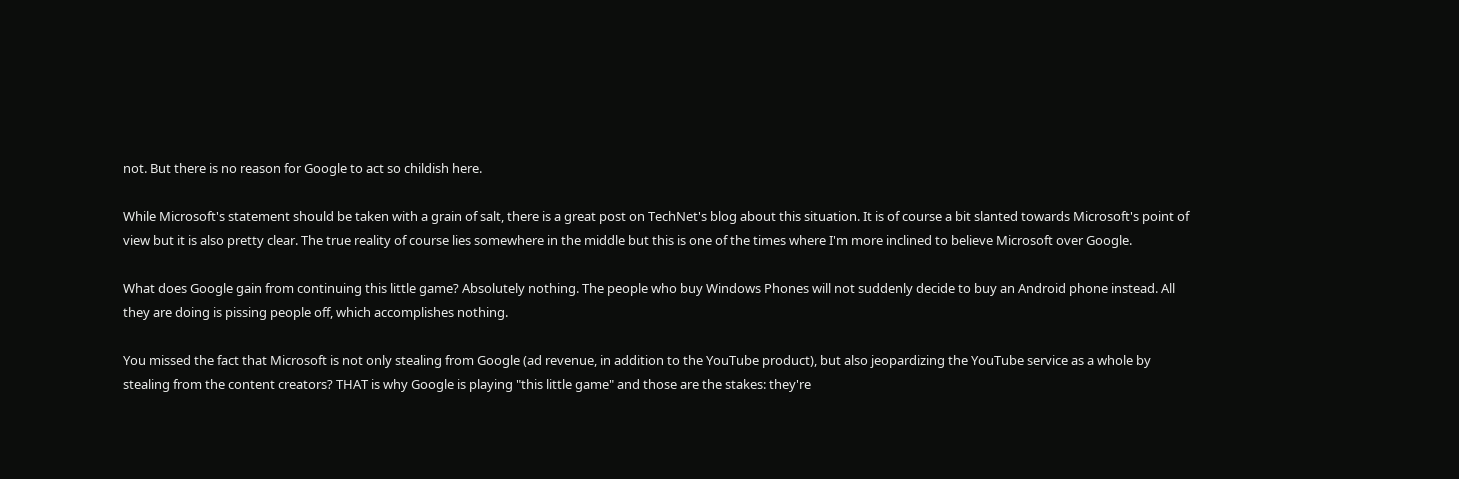not. But there is no reason for Google to act so childish here.

While Microsoft's statement should be taken with a grain of salt, there is a great post on TechNet's blog about this situation. It is of course a bit slanted towards Microsoft's point of view but it is also pretty clear. The true reality of course lies somewhere in the middle but this is one of the times where I'm more inclined to believe Microsoft over Google.

What does Google gain from continuing this little game? Absolutely nothing. The people who buy Windows Phones will not suddenly decide to buy an Android phone instead. All they are doing is pissing people off, which accomplishes nothing.

You missed the fact that Microsoft is not only stealing from Google (ad revenue, in addition to the YouTube product), but also jeopardizing the YouTube service as a whole by stealing from the content creators? THAT is why Google is playing "this little game" and those are the stakes: they're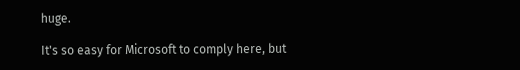huge.

It's so easy for Microsoft to comply here, but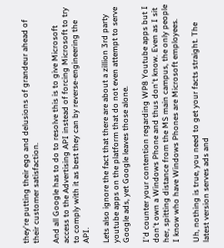they're putting their ego and delusions of grandeur ahead of their customer satisfaction.

And all Google has to do to resolve this is to give Microsoft access to the Advertising API instead of forcing Microsoft to try to comply with it as best they can by reverse-engineering the API.

Lets also ignore the fact that there are about a zillion 3rd party youtube apps on the platform that do not even attempt to serve Google ads, yet Google leaves those alone.

I'd counter your contention regarding WP8 Youtube apps but I don't own a Windows Phone and thus don't know. Even as I sit her, spitting distance from the MS main campus, the only people I know who have Windows Phones are Microsoft employees.

Uh, nothing is true, you need to get your facts straight. The latest version serves ads and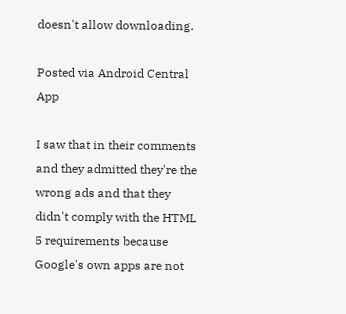doesn't allow downloading.

Posted via Android Central App

I saw that in their comments and they admitted they're the wrong ads and that they didn't comply with the HTML 5 requirements because Google's own apps are not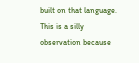built on that language. This is a silly observation because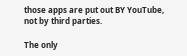those apps are put out BY YouTube, not by third parties.

The only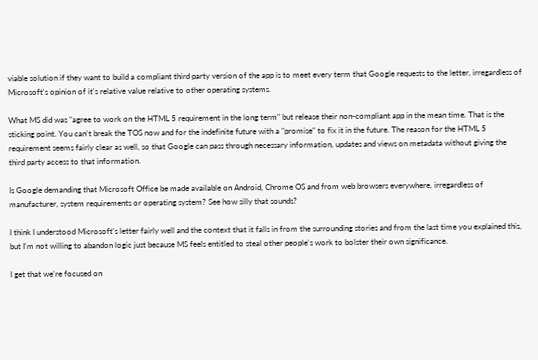viable solution if they want to build a compliant third party version of the app is to meet every term that Google requests to the letter, irregardless of Microsoft's opinion of it's relative value relative to other operating systems.

What MS did was "agree to work on the HTML 5 requirement in the long term" but release their non-compliant app in the mean time. That is the sticking point. You can't break the TOS now and for the indefinite future with a "promise" to fix it in the future. The reason for the HTML 5 requirement seems fairly clear as well, so that Google can pass through necessary information, updates and views on metadata without giving the third party access to that information.

Is Google demanding that Microsoft Office be made available on Android, Chrome OS and from web browsers everywhere, irregardless of manufacturer, system requirements or operating system? See how silly that sounds?

I think I understood Microsoft's letter fairly well and the context that it falls in from the surrounding stories and from the last time you explained this, but I'm not willing to abandon logic just because MS feels entitled to steal other people's work to bolster their own significance.

I get that we're focused on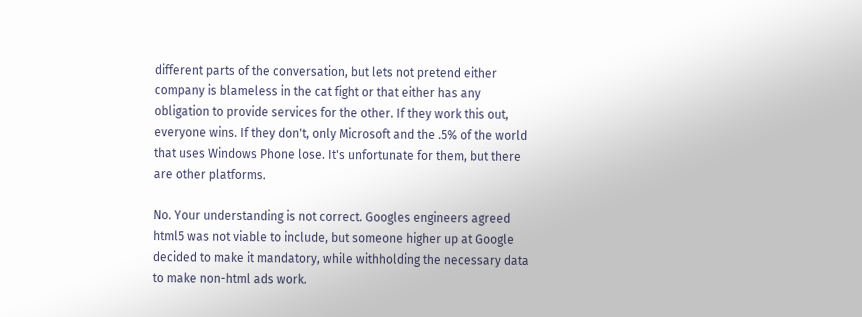different parts of the conversation, but lets not pretend either company is blameless in the cat fight or that either has any obligation to provide services for the other. If they work this out, everyone wins. If they don't, only Microsoft and the .5% of the world that uses Windows Phone lose. It's unfortunate for them, but there are other platforms.

No. Your understanding is not correct. Googles engineers agreed html5 was not viable to include, but someone higher up at Google decided to make it mandatory, while withholding the necessary data to make non-html ads work.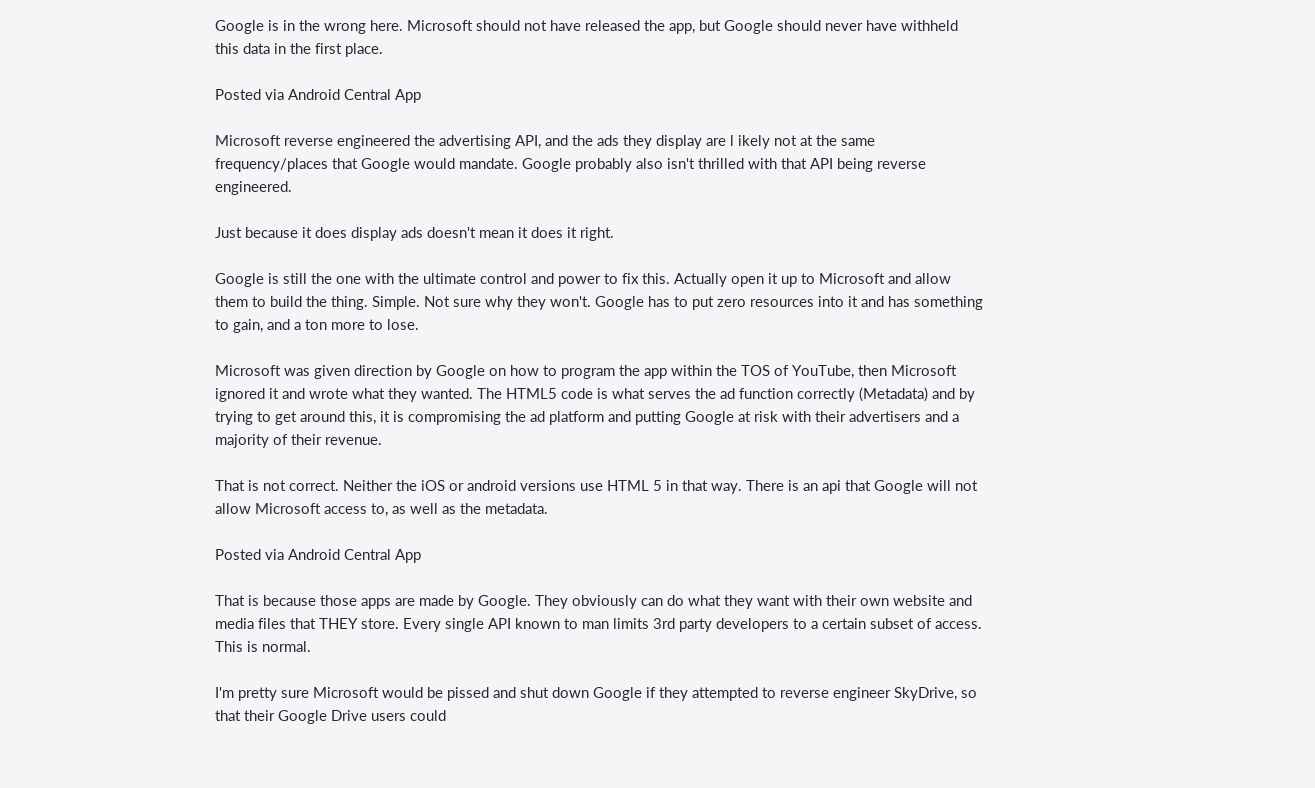Google is in the wrong here. Microsoft should not have released the app, but Google should never have withheld this data in the first place.

Posted via Android Central App

Microsoft reverse engineered the advertising API, and the ads they display are l ikely not at the same frequency/places that Google would mandate. Google probably also isn't thrilled with that API being reverse engineered.

Just because it does display ads doesn't mean it does it right.

Google is still the one with the ultimate control and power to fix this. Actually open it up to Microsoft and allow them to build the thing. Simple. Not sure why they won't. Google has to put zero resources into it and has something to gain, and a ton more to lose.

Microsoft was given direction by Google on how to program the app within the TOS of YouTube, then Microsoft ignored it and wrote what they wanted. The HTML5 code is what serves the ad function correctly (Metadata) and by trying to get around this, it is compromising the ad platform and putting Google at risk with their advertisers and a majority of their revenue.

That is not correct. Neither the iOS or android versions use HTML 5 in that way. There is an api that Google will not allow Microsoft access to, as well as the metadata.

Posted via Android Central App

That is because those apps are made by Google. They obviously can do what they want with their own website and media files that THEY store. Every single API known to man limits 3rd party developers to a certain subset of access. This is normal.

I'm pretty sure Microsoft would be pissed and shut down Google if they attempted to reverse engineer SkyDrive, so that their Google Drive users could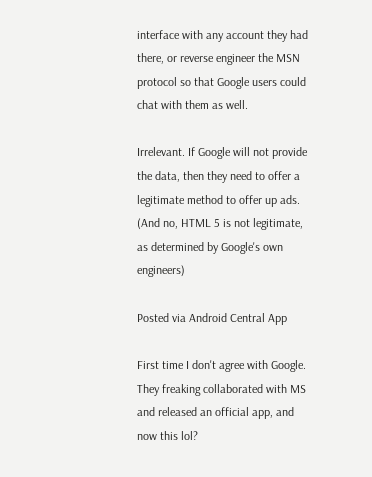interface with any account they had there, or reverse engineer the MSN protocol so that Google users could chat with them as well.

Irrelevant. If Google will not provide the data, then they need to offer a legitimate method to offer up ads. (And no, HTML 5 is not legitimate, as determined by Google's own engineers)

Posted via Android Central App

First time I don't agree with Google. They freaking collaborated with MS and released an official app, and now this lol?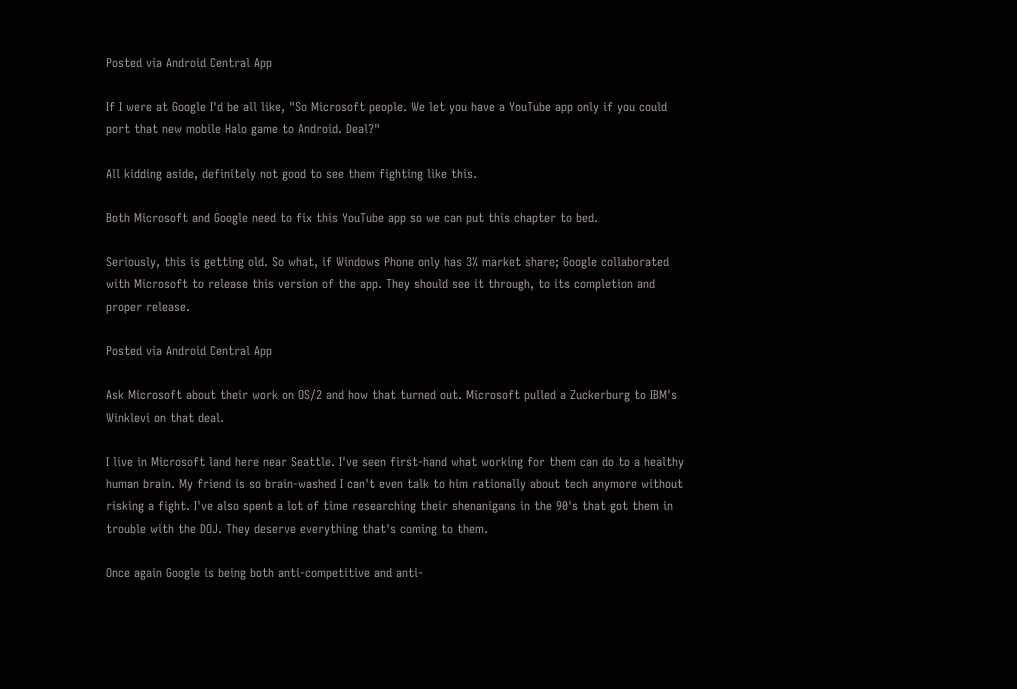Posted via Android Central App

If I were at Google I'd be all like, "So Microsoft people. We let you have a YouTube app only if you could port that new mobile Halo game to Android. Deal?"

All kidding aside, definitely not good to see them fighting like this.

Both Microsoft and Google need to fix this YouTube app so we can put this chapter to bed.

Seriously, this is getting old. So what, if Windows Phone only has 3% market share; Google collaborated with Microsoft to release this version of the app. They should see it through, to its completion and proper release.

Posted via Android Central App

Ask Microsoft about their work on OS/2 and how that turned out. Microsoft pulled a Zuckerburg to IBM's Winklevi on that deal.

I live in Microsoft land here near Seattle. I've seen first-hand what working for them can do to a healthy human brain. My friend is so brain-washed I can't even talk to him rationally about tech anymore without risking a fight. I've also spent a lot of time researching their shenanigans in the 90's that got them in trouble with the DOJ. They deserve everything that's coming to them.

Once again Google is being both anti-competitive and anti-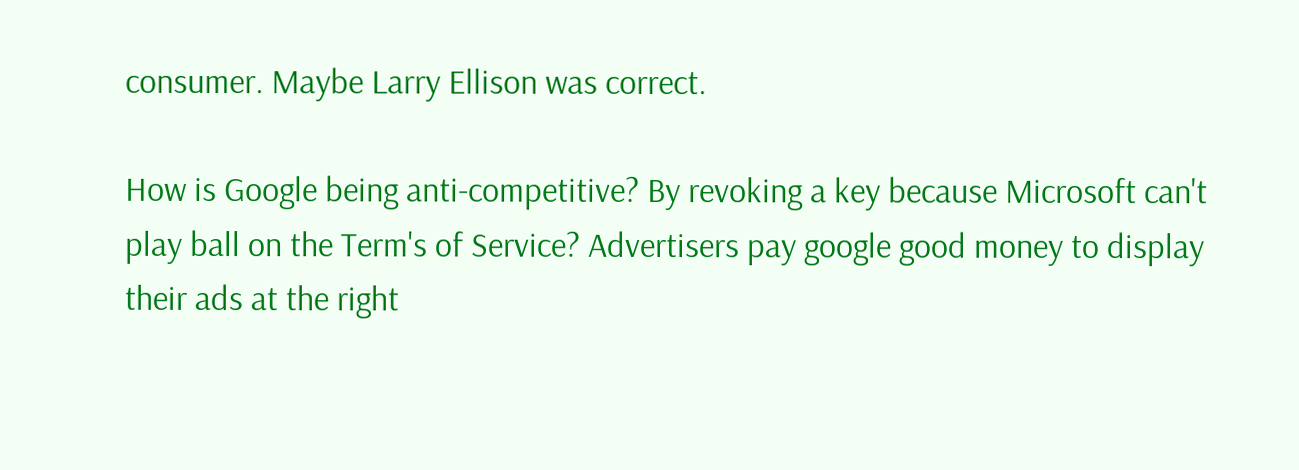consumer. Maybe Larry Ellison was correct.

How is Google being anti-competitive? By revoking a key because Microsoft can't play ball on the Term's of Service? Advertisers pay google good money to display their ads at the right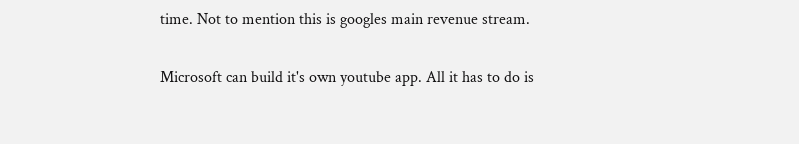time. Not to mention this is googles main revenue stream.

Microsoft can build it's own youtube app. All it has to do is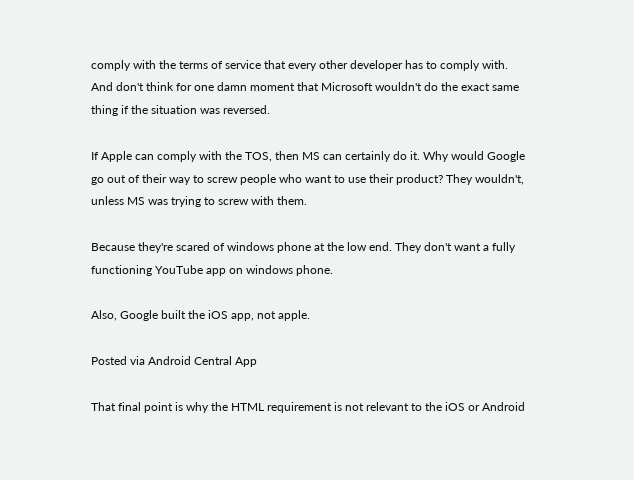comply with the terms of service that every other developer has to comply with. And don't think for one damn moment that Microsoft wouldn't do the exact same thing if the situation was reversed.

If Apple can comply with the TOS, then MS can certainly do it. Why would Google go out of their way to screw people who want to use their product? They wouldn't, unless MS was trying to screw with them.

Because they're scared of windows phone at the low end. They don't want a fully functioning YouTube app on windows phone.

Also, Google built the iOS app, not apple.

Posted via Android Central App

That final point is why the HTML requirement is not relevant to the iOS or Android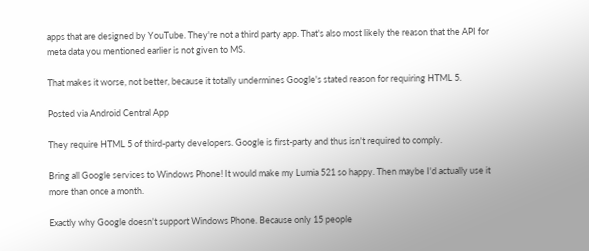apps that are designed by YouTube. They're not a third party app. That's also most likely the reason that the API for meta data you mentioned earlier is not given to MS.

That makes it worse, not better, because it totally undermines Google's stated reason for requiring HTML 5.

Posted via Android Central App

They require HTML 5 of third-party developers. Google is first-party and thus isn't required to comply.

Bring all Google services to Windows Phone! It would make my Lumia 521 so happy. Then maybe I'd actually use it more than once a month.

Exactly why Google doesn't support Windows Phone. Because only 15 people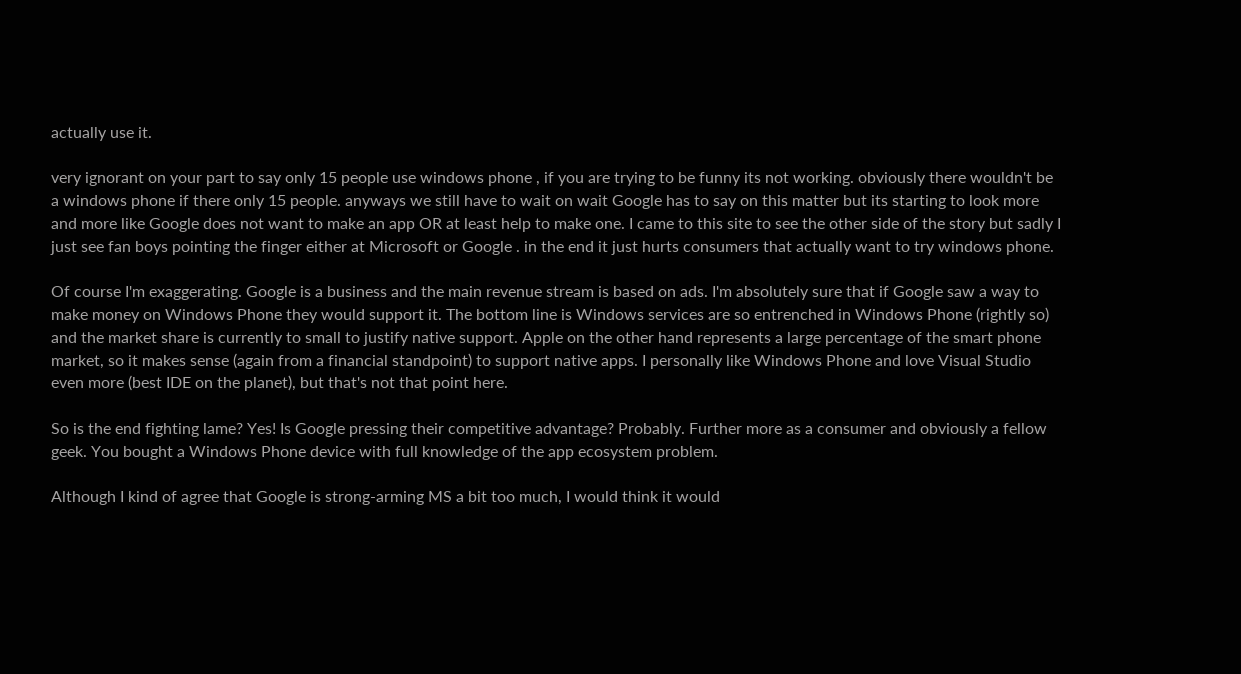actually use it.

very ignorant on your part to say only 15 people use windows phone , if you are trying to be funny its not working. obviously there wouldn't be a windows phone if there only 15 people. anyways we still have to wait on wait Google has to say on this matter but its starting to look more and more like Google does not want to make an app OR at least help to make one. I came to this site to see the other side of the story but sadly I just see fan boys pointing the finger either at Microsoft or Google . in the end it just hurts consumers that actually want to try windows phone.

Of course I'm exaggerating. Google is a business and the main revenue stream is based on ads. I'm absolutely sure that if Google saw a way to make money on Windows Phone they would support it. The bottom line is Windows services are so entrenched in Windows Phone (rightly so) and the market share is currently to small to justify native support. Apple on the other hand represents a large percentage of the smart phone market, so it makes sense (again from a financial standpoint) to support native apps. I personally like Windows Phone and love Visual Studio even more (best IDE on the planet), but that's not that point here.

So is the end fighting lame? Yes! Is Google pressing their competitive advantage? Probably. Further more as a consumer and obviously a fellow geek. You bought a Windows Phone device with full knowledge of the app ecosystem problem.

Although I kind of agree that Google is strong-arming MS a bit too much, I would think it would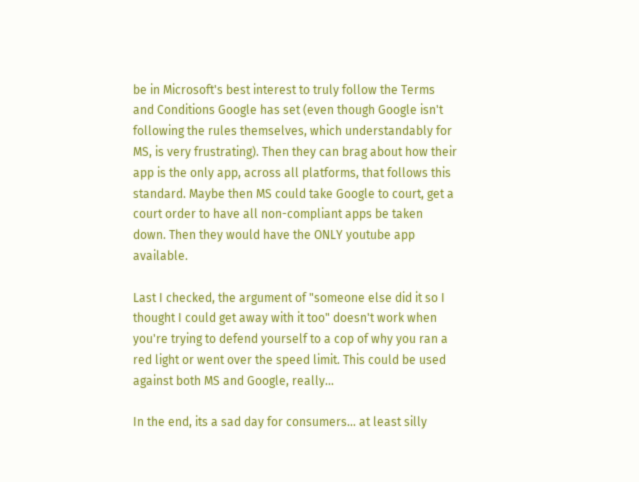be in Microsoft's best interest to truly follow the Terms and Conditions Google has set (even though Google isn't following the rules themselves, which understandably for MS, is very frustrating). Then they can brag about how their app is the only app, across all platforms, that follows this standard. Maybe then MS could take Google to court, get a court order to have all non-compliant apps be taken down. Then they would have the ONLY youtube app available.

Last I checked, the argument of "someone else did it so I thought I could get away with it too" doesn't work when you're trying to defend yourself to a cop of why you ran a red light or went over the speed limit. This could be used against both MS and Google, really...

In the end, its a sad day for consumers... at least silly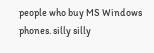people who buy MS Windows phones. silly silly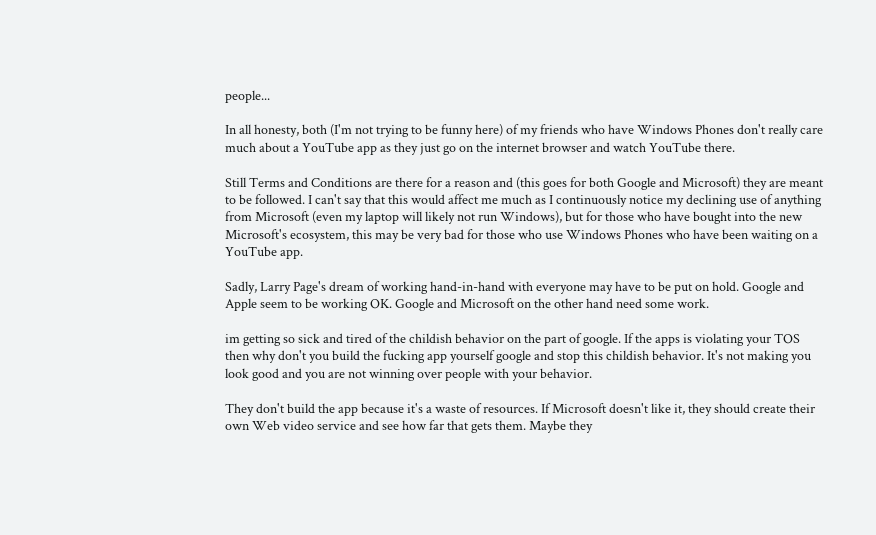people...

In all honesty, both (I'm not trying to be funny here) of my friends who have Windows Phones don't really care much about a YouTube app as they just go on the internet browser and watch YouTube there.

Still Terms and Conditions are there for a reason and (this goes for both Google and Microsoft) they are meant to be followed. I can't say that this would affect me much as I continuously notice my declining use of anything from Microsoft (even my laptop will likely not run Windows), but for those who have bought into the new Microsoft's ecosystem, this may be very bad for those who use Windows Phones who have been waiting on a YouTube app.

Sadly, Larry Page's dream of working hand-in-hand with everyone may have to be put on hold. Google and Apple seem to be working OK. Google and Microsoft on the other hand need some work.

im getting so sick and tired of the childish behavior on the part of google. If the apps is violating your TOS then why don't you build the fucking app yourself google and stop this childish behavior. It's not making you look good and you are not winning over people with your behavior.

They don't build the app because it's a waste of resources. If Microsoft doesn't like it, they should create their own Web video service and see how far that gets them. Maybe they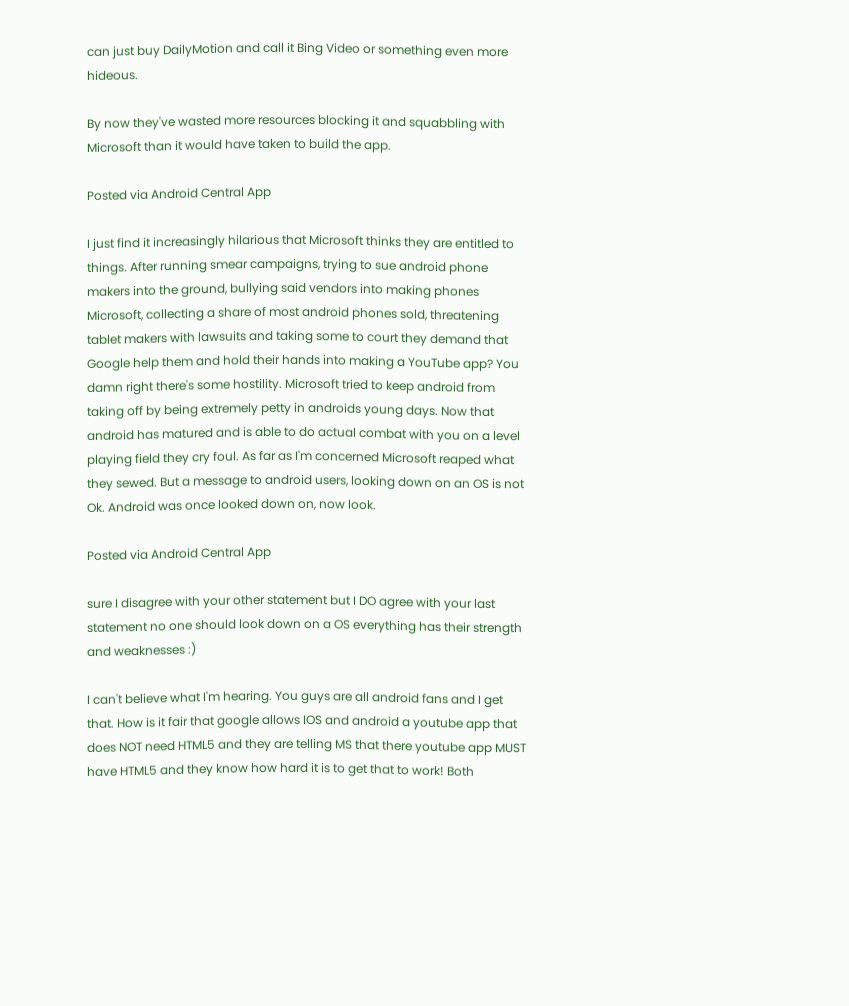can just buy DailyMotion and call it Bing Video or something even more hideous.

By now they've wasted more resources blocking it and squabbling with Microsoft than it would have taken to build the app.

Posted via Android Central App

I just find it increasingly hilarious that Microsoft thinks they are entitled to things. After running smear campaigns, trying to sue android phone makers into the ground, bullying said vendors into making phones Microsoft, collecting a share of most android phones sold, threatening tablet makers with lawsuits and taking some to court they demand that Google help them and hold their hands into making a YouTube app? You damn right there's some hostility. Microsoft tried to keep android from taking off by being extremely petty in androids young days. Now that android has matured and is able to do actual combat with you on a level playing field they cry foul. As far as I'm concerned Microsoft reaped what they sewed. But a message to android users, looking down on an OS is not Ok. Android was once looked down on, now look.

Posted via Android Central App

sure I disagree with your other statement but I DO agree with your last statement no one should look down on a OS everything has their strength and weaknesses :)

I can't believe what I'm hearing. You guys are all android fans and I get that. How is it fair that google allows IOS and android a youtube app that does NOT need HTML5 and they are telling MS that there youtube app MUST have HTML5 and they know how hard it is to get that to work! Both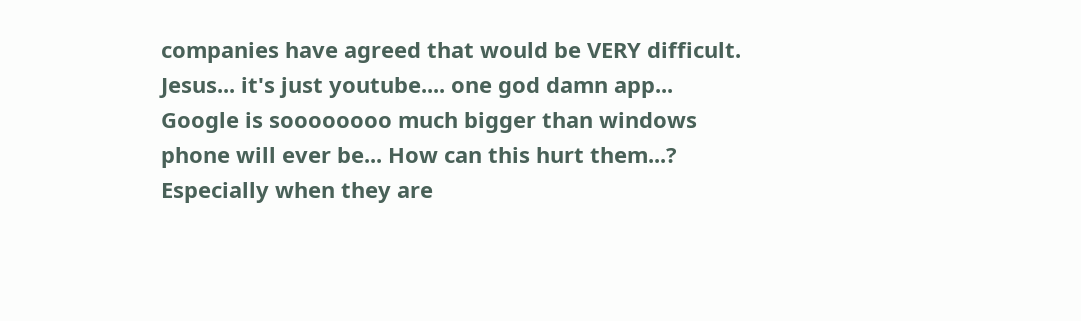companies have agreed that would be VERY difficult. Jesus... it's just youtube.... one god damn app... Google is soooooooo much bigger than windows phone will ever be... How can this hurt them...? Especially when they are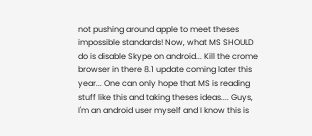not pushing around apple to meet theses impossible standards! Now, what MS SHOULD do is disable Skype on android... Kill the crome browser in there 8.1 update coming later this year... One can only hope that MS is reading stuff like this and taking theses ideas.... Guys, I'm an android user myself and I know this is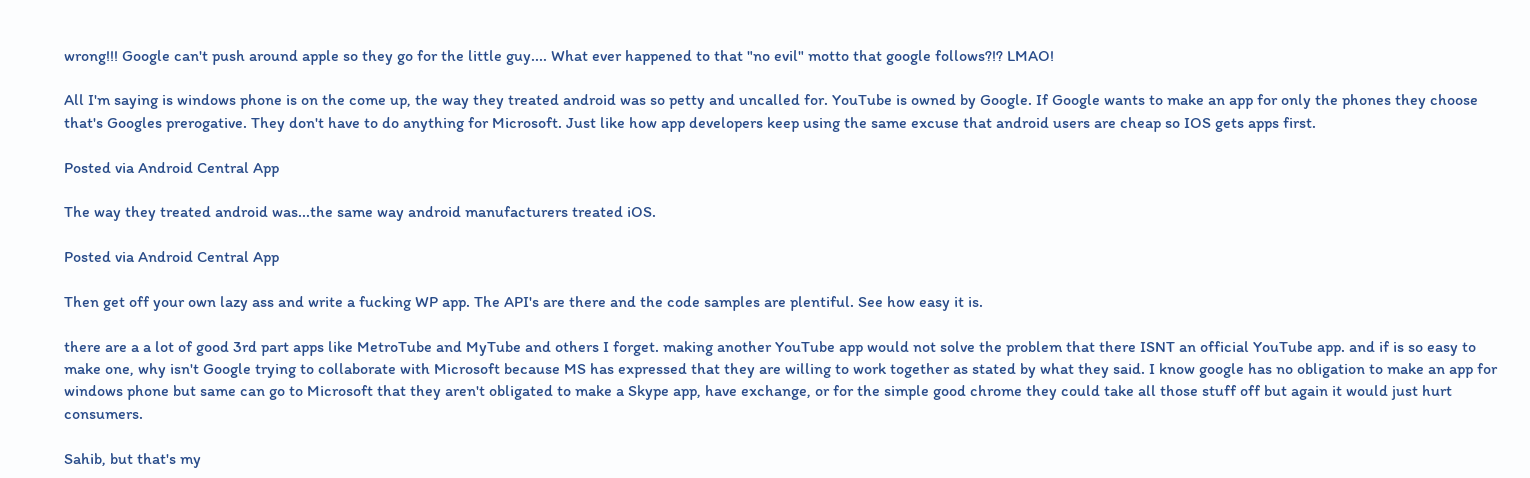wrong!!! Google can't push around apple so they go for the little guy.... What ever happened to that "no evil" motto that google follows?!? LMAO!

All I'm saying is windows phone is on the come up, the way they treated android was so petty and uncalled for. YouTube is owned by Google. If Google wants to make an app for only the phones they choose that's Googles prerogative. They don't have to do anything for Microsoft. Just like how app developers keep using the same excuse that android users are cheap so IOS gets apps first.

Posted via Android Central App

The way they treated android was...the same way android manufacturers treated iOS.

Posted via Android Central App

Then get off your own lazy ass and write a fucking WP app. The API's are there and the code samples are plentiful. See how easy it is.

there are a a lot of good 3rd part apps like MetroTube and MyTube and others I forget. making another YouTube app would not solve the problem that there ISNT an official YouTube app. and if is so easy to make one, why isn't Google trying to collaborate with Microsoft because MS has expressed that they are willing to work together as stated by what they said. I know google has no obligation to make an app for windows phone but same can go to Microsoft that they aren't obligated to make a Skype app, have exchange, or for the simple good chrome they could take all those stuff off but again it would just hurt consumers.

Sahib, but that's my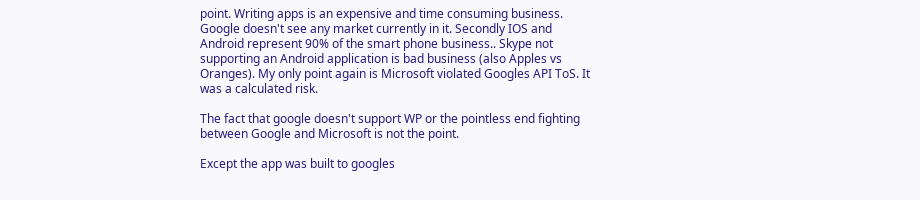point. Writing apps is an expensive and time consuming business. Google doesn't see any market currently in it. Secondly IOS and Android represent 90% of the smart phone business.. Skype not supporting an Android application is bad business (also Apples vs Oranges). My only point again is Microsoft violated Googles API ToS. It was a calculated risk.

The fact that google doesn't support WP or the pointless end fighting between Google and Microsoft is not the point.

Except the app was built to googles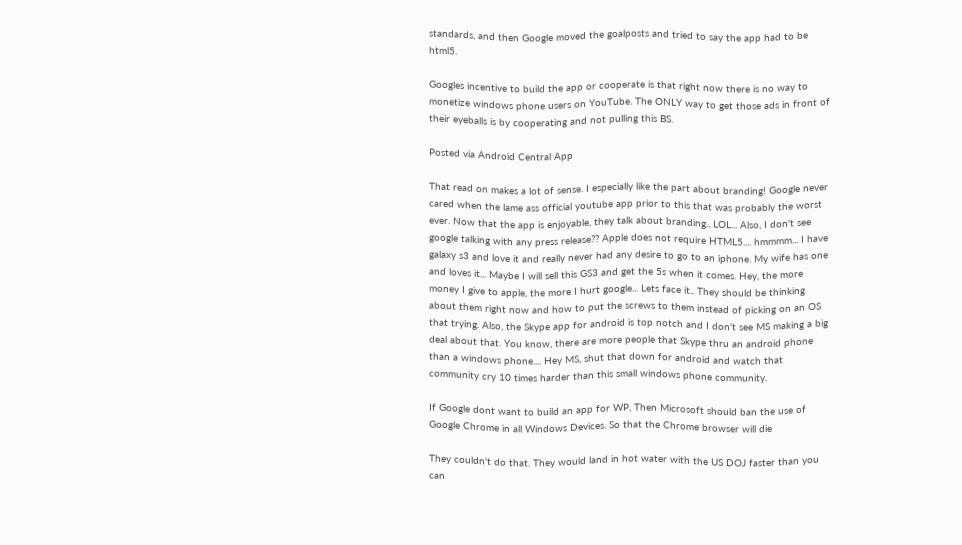standards, and then Google moved the goalposts and tried to say the app had to be html5.

Googles incentive to build the app or cooperate is that right now there is no way to monetize windows phone users on YouTube. The ONLY way to get those ads in front of their eyeballs is by cooperating and not pulling this BS.

Posted via Android Central App

That read on makes a lot of sense. I especially like the part about branding! Google never cared when the lame ass official youtube app prior to this that was probably the worst ever. Now that the app is enjoyable, they talk about branding.. LOL... Also, I don't see google talking with any press release?? Apple does not require HTML5.... hmmmm... I have galaxy s3 and love it and really never had any desire to go to an iphone. My wife has one and loves it... Maybe I will sell this GS3 and get the 5s when it comes. Hey, the more money I give to apple, the more I hurt google... Lets face it.. They should be thinking about them right now and how to put the screws to them instead of picking on an OS that trying. Also, the Skype app for android is top notch and I don't see MS making a big deal about that. You know, there are more people that Skype thru an android phone than a windows phone.... Hey MS, shut that down for android and watch that community cry 10 times harder than this small windows phone community.

If Google dont want to build an app for WP, Then Microsoft should ban the use of Google Chrome in all Windows Devices. So that the Chrome browser will die

They couldn't do that. They would land in hot water with the US DOJ faster than you can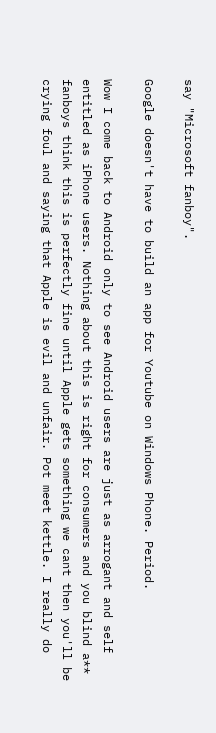say "Microsoft fanboy".

Google doesn't have to build an app for Youtube on Windows Phone. Period.

Wow I come back to Android only to see Android users are just as arrogant and self entitled as iPhone users. Nothing about this is right for consumers and you blind a** fanboys think this is perfectly fine until Apple gets something we cant then you'll be crying foul and saying that Apple is evil and unfair. Pot meet kettle. I really do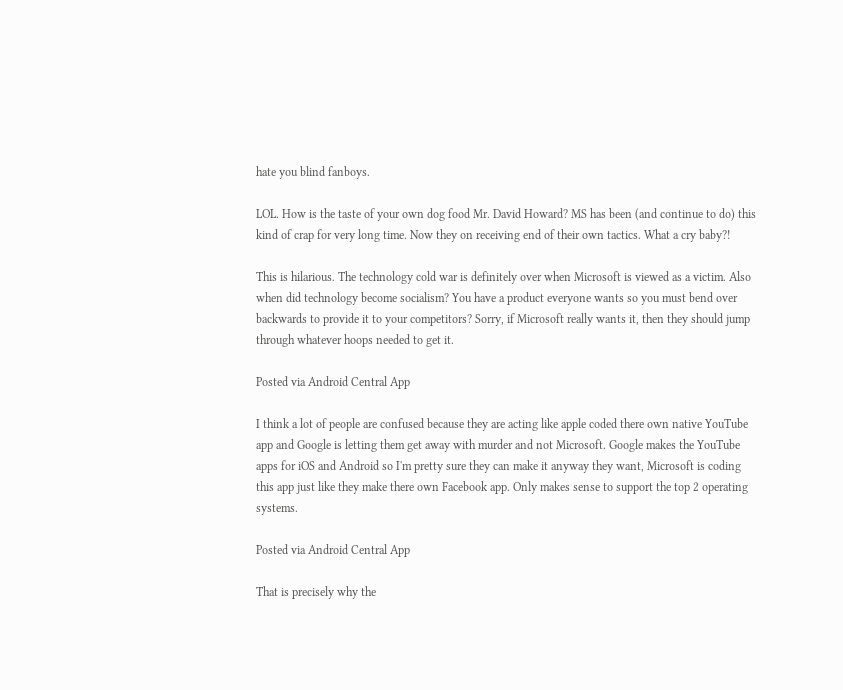hate you blind fanboys.

LOL. How is the taste of your own dog food Mr. David Howard? MS has been (and continue to do) this kind of crap for very long time. Now they on receiving end of their own tactics. What a cry baby?!

This is hilarious. The technology cold war is definitely over when Microsoft is viewed as a victim. Also when did technology become socialism? You have a product everyone wants so you must bend over backwards to provide it to your competitors? Sorry, if Microsoft really wants it, then they should jump through whatever hoops needed to get it.

Posted via Android Central App

I think a lot of people are confused because they are acting like apple coded there own native YouTube app and Google is letting them get away with murder and not Microsoft. Google makes the YouTube apps for iOS and Android so I'm pretty sure they can make it anyway they want, Microsoft is coding this app just like they make there own Facebook app. Only makes sense to support the top 2 operating systems.

Posted via Android Central App

That is precisely why the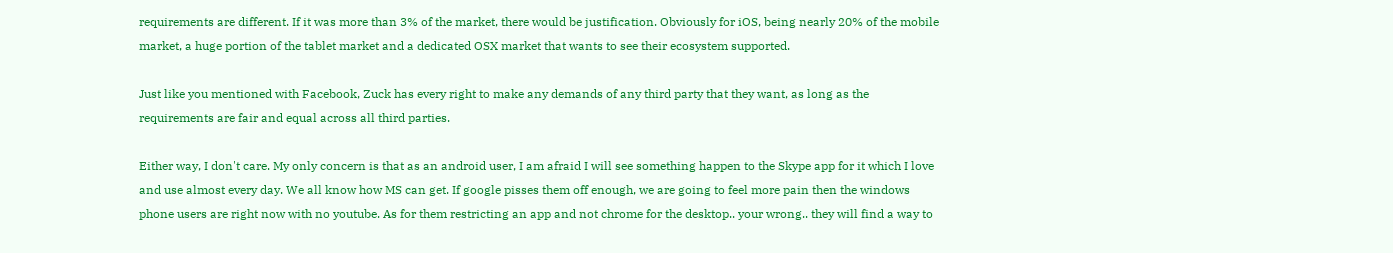requirements are different. If it was more than 3% of the market, there would be justification. Obviously for iOS, being nearly 20% of the mobile market, a huge portion of the tablet market and a dedicated OSX market that wants to see their ecosystem supported.

Just like you mentioned with Facebook, Zuck has every right to make any demands of any third party that they want, as long as the requirements are fair and equal across all third parties.

Either way, I don't care. My only concern is that as an android user, I am afraid I will see something happen to the Skype app for it which I love and use almost every day. We all know how MS can get. If google pisses them off enough, we are going to feel more pain then the windows phone users are right now with no youtube. As for them restricting an app and not chrome for the desktop.. your wrong.. they will find a way to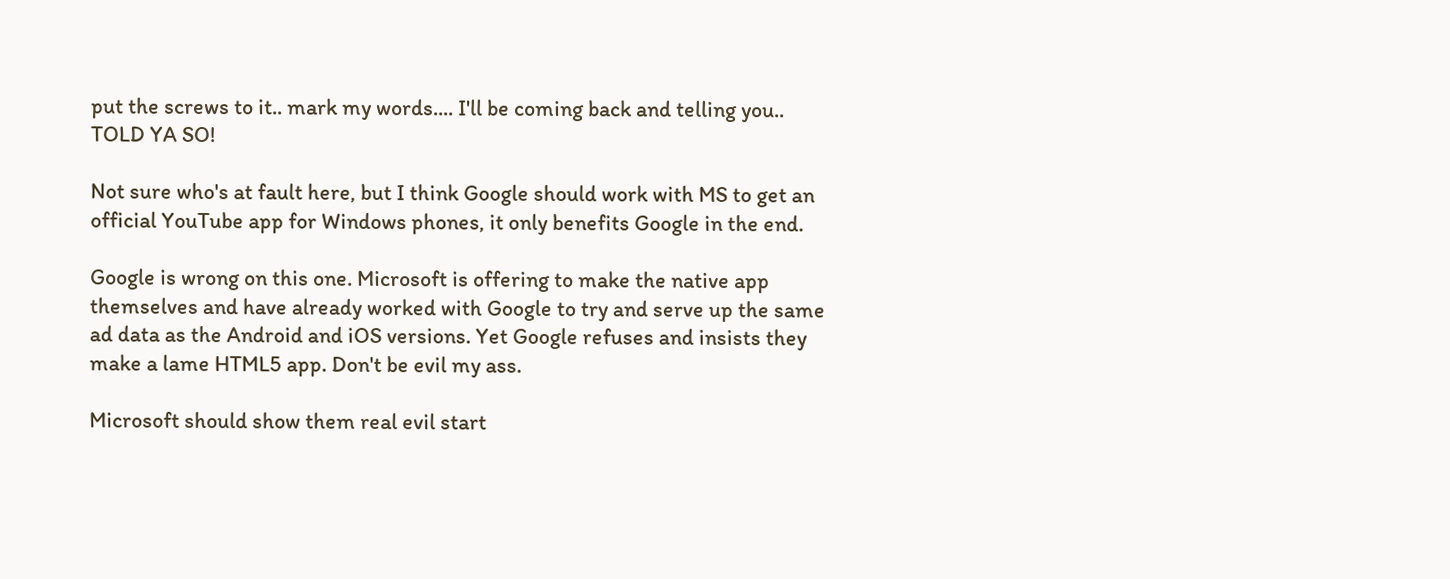put the screws to it.. mark my words.... I'll be coming back and telling you.. TOLD YA SO!

Not sure who's at fault here, but I think Google should work with MS to get an official YouTube app for Windows phones, it only benefits Google in the end.

Google is wrong on this one. Microsoft is offering to make the native app themselves and have already worked with Google to try and serve up the same ad data as the Android and iOS versions. Yet Google refuses and insists they make a lame HTML5 app. Don't be evil my ass.

Microsoft should show them real evil start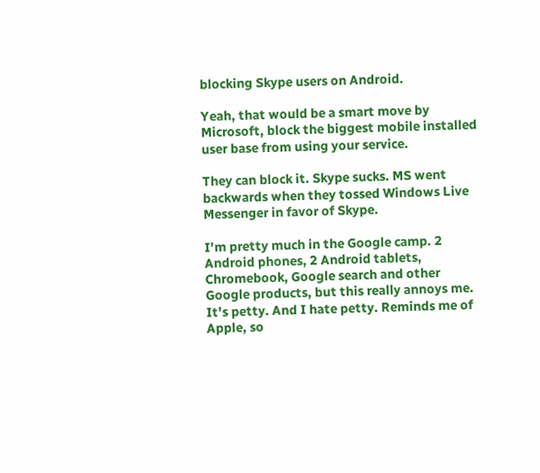blocking Skype users on Android.

Yeah, that would be a smart move by Microsoft, block the biggest mobile installed user base from using your service.

They can block it. Skype sucks. MS went backwards when they tossed Windows Live Messenger in favor of Skype.

I'm pretty much in the Google camp. 2 Android phones, 2 Android tablets, Chromebook, Google search and other Google products, but this really annoys me. It's petty. And I hate petty. Reminds me of Apple, so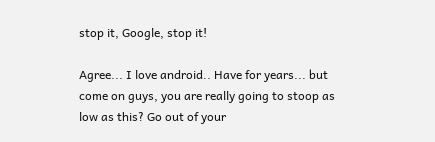stop it, Google, stop it!

Agree... I love android.. Have for years... but come on guys, you are really going to stoop as low as this? Go out of your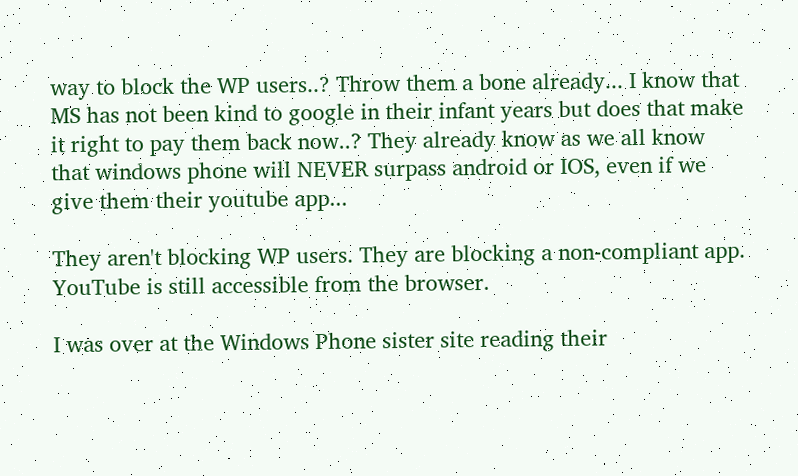way to block the WP users..? Throw them a bone already... I know that MS has not been kind to google in their infant years but does that make it right to pay them back now..? They already know as we all know that windows phone will NEVER surpass android or IOS, even if we give them their youtube app...

They aren't blocking WP users. They are blocking a non-compliant app. YouTube is still accessible from the browser.

I was over at the Windows Phone sister site reading their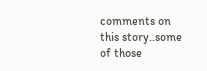comments on this story..some of those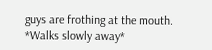guys are frothing at the mouth. *Walks slowly away*